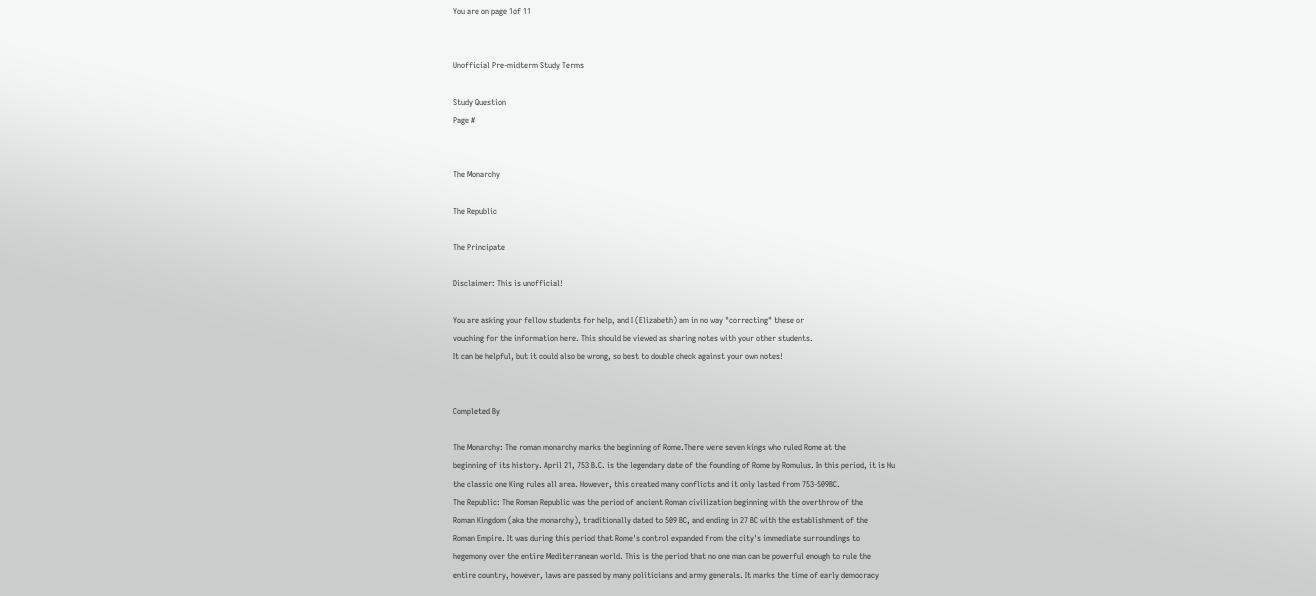You are on page 1of 11


Unofficial Pre-midterm Study Terms

Study Question
Page #


The Monarchy

The Republic

The Principate

Disclaimer: This is unofficial!

You are asking your fellow students for help, and I (Elizabeth) am in no way "correcting" these or
vouching for the information here. This should be viewed as sharing notes with your other students.
It can be helpful, but it could also be wrong, so best to double check against your own notes!


Completed By

The Monarchy: The roman monarchy marks the beginning of Rome.There were seven kings who ruled Rome at the
beginning of its history. April 21, 753 B.C. is the legendary date of the founding of Rome by Romulus. In this period, it is Hu
the classic one King rules all area. However, this created many conflicts and it only lasted from 753-509BC.
The Republic: The Roman Republic was the period of ancient Roman civilization beginning with the overthrow of the
Roman Kingdom (aka the monarchy), traditionally dated to 509 BC, and ending in 27 BC with the establishment of the
Roman Empire. It was during this period that Rome's control expanded from the city's immediate surroundings to
hegemony over the entire Mediterranean world. This is the period that no one man can be powerful enough to rule the
entire country, however, laws are passed by many politicians and army generals. It marks the time of early democracy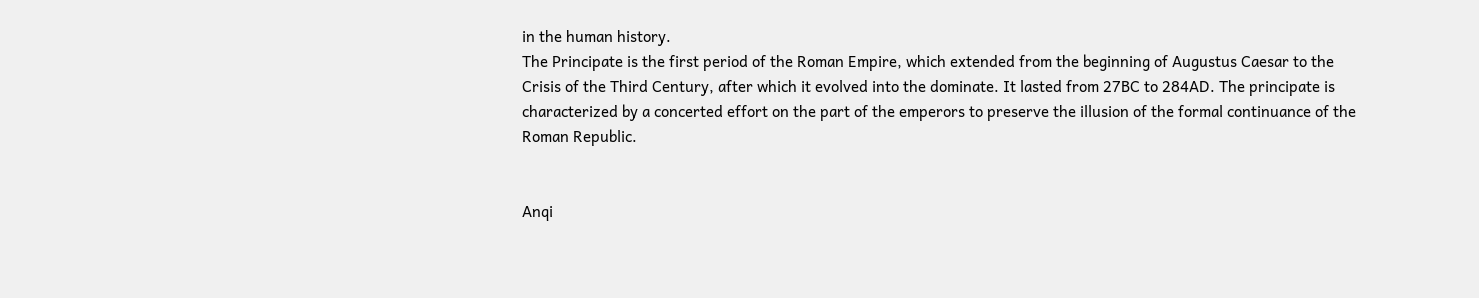in the human history.
The Principate is the first period of the Roman Empire, which extended from the beginning of Augustus Caesar to the
Crisis of the Third Century, after which it evolved into the dominate. It lasted from 27BC to 284AD. The principate is
characterized by a concerted effort on the part of the emperors to preserve the illusion of the formal continuance of the
Roman Republic.


Anqi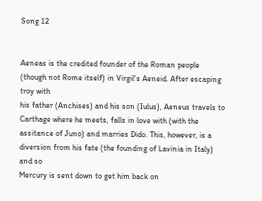Song 12


Aeneas is the credited founder of the Roman people (though not Rome itself) in Virgil's Aeneid. After escaping troy with
his father (Anchises) and his son (Iulus), Aeneus travels to Carthage where he meets, falls in love with (with the
assitance of Juno) and marries Dido. This, however, is a diversion from his fate (the founding of Lavinia in Italy) and so
Mercury is sent down to get him back on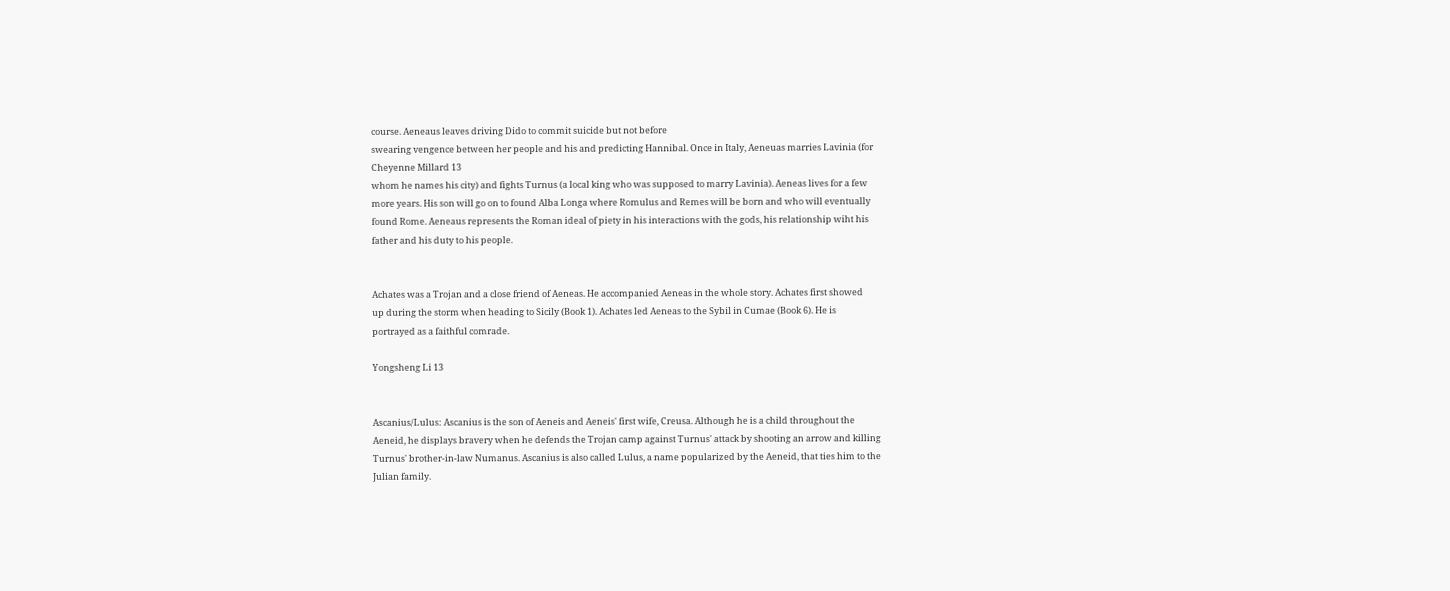course. Aeneaus leaves driving Dido to commit suicide but not before
swearing vengence between her people and his and predicting Hannibal. Once in Italy, Aeneuas marries Lavinia (for
Cheyenne Millard 13
whom he names his city) and fights Turnus (a local king who was supposed to marry Lavinia). Aeneas lives for a few
more years. His son will go on to found Alba Longa where Romulus and Remes will be born and who will eventually
found Rome. Aeneaus represents the Roman ideal of piety in his interactions with the gods, his relationship wiht his
father and his duty to his people.


Achates was a Trojan and a close friend of Aeneas. He accompanied Aeneas in the whole story. Achates first showed
up during the storm when heading to Sicily (Book 1). Achates led Aeneas to the Sybil in Cumae (Book 6). He is
portrayed as a faithful comrade.

Yongsheng Li 13


Ascanius/Lulus: Ascanius is the son of Aeneis and Aeneis' first wife, Creusa. Although he is a child throughout the
Aeneid, he displays bravery when he defends the Trojan camp against Turnus' attack by shooting an arrow and killing
Turnus' brother-in-law Numanus. Ascanius is also called Lulus, a name popularized by the Aeneid, that ties him to the
Julian family.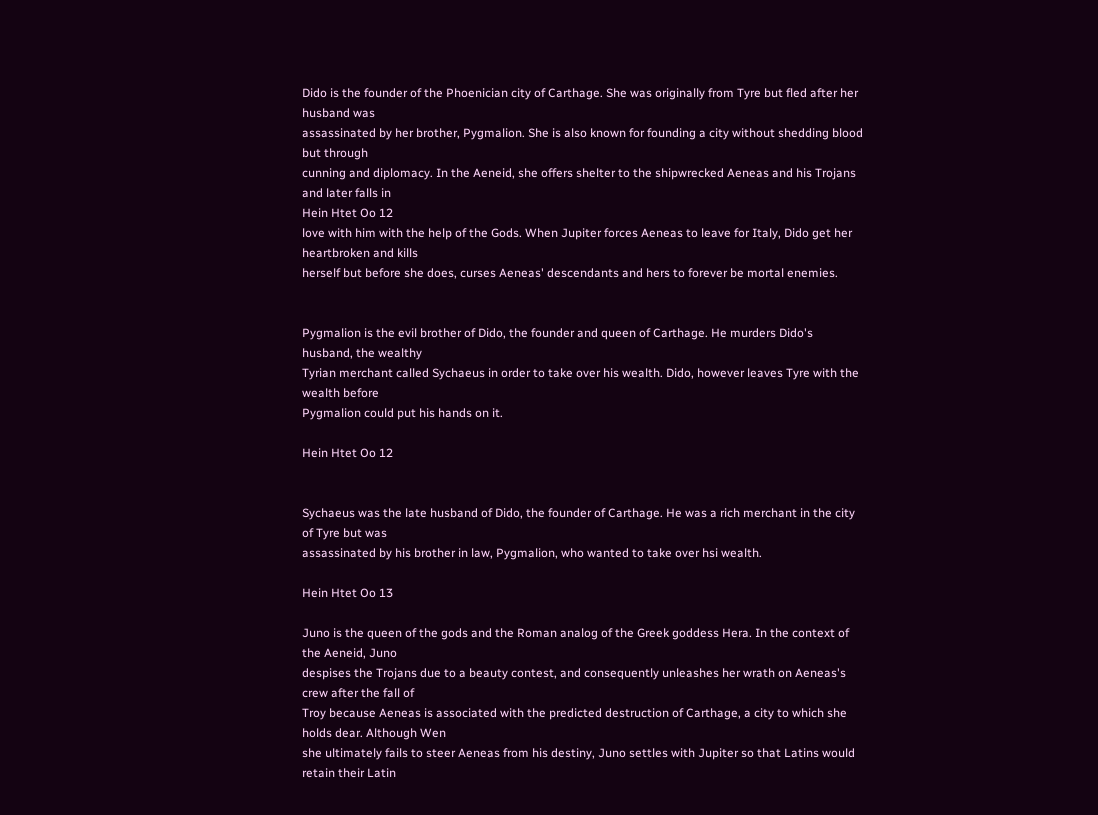Dido is the founder of the Phoenician city of Carthage. She was originally from Tyre but fled after her husband was
assassinated by her brother, Pygmalion. She is also known for founding a city without shedding blood but through
cunning and diplomacy. In the Aeneid, she offers shelter to the shipwrecked Aeneas and his Trojans and later falls in
Hein Htet Oo 12
love with him with the help of the Gods. When Jupiter forces Aeneas to leave for Italy, Dido get her heartbroken and kills
herself but before she does, curses Aeneas' descendants and hers to forever be mortal enemies.


Pygmalion is the evil brother of Dido, the founder and queen of Carthage. He murders Dido's husband, the wealthy
Tyrian merchant called Sychaeus in order to take over his wealth. Dido, however leaves Tyre with the wealth before
Pygmalion could put his hands on it.

Hein Htet Oo 12


Sychaeus was the late husband of Dido, the founder of Carthage. He was a rich merchant in the city of Tyre but was
assassinated by his brother in law, Pygmalion, who wanted to take over hsi wealth.

Hein Htet Oo 13

Juno is the queen of the gods and the Roman analog of the Greek goddess Hera. In the context of the Aeneid, Juno
despises the Trojans due to a beauty contest, and consequently unleashes her wrath on Aeneas's crew after the fall of
Troy because Aeneas is associated with the predicted destruction of Carthage, a city to which she holds dear. Although Wen
she ultimately fails to steer Aeneas from his destiny, Juno settles with Jupiter so that Latins would retain their Latin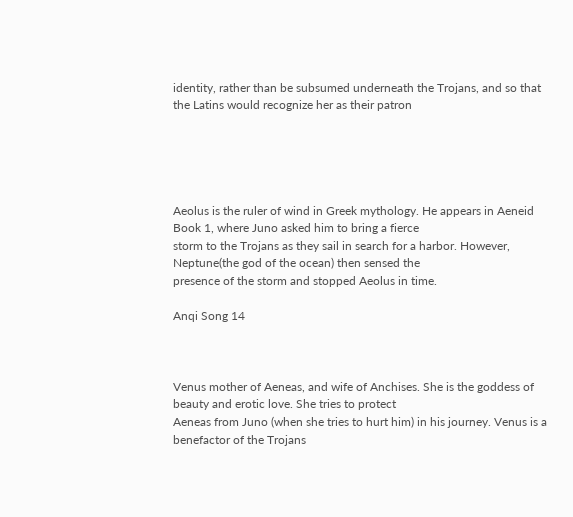identity, rather than be subsumed underneath the Trojans, and so that the Latins would recognize her as their patron





Aeolus is the ruler of wind in Greek mythology. He appears in Aeneid Book 1, where Juno asked him to bring a fierce
storm to the Trojans as they sail in search for a harbor. However, Neptune(the god of the ocean) then sensed the
presence of the storm and stopped Aeolus in time.

Anqi Song 14



Venus mother of Aeneas, and wife of Anchises. She is the goddess of beauty and erotic love. She tries to protect
Aeneas from Juno (when she tries to hurt him) in his journey. Venus is a benefactor of the Trojans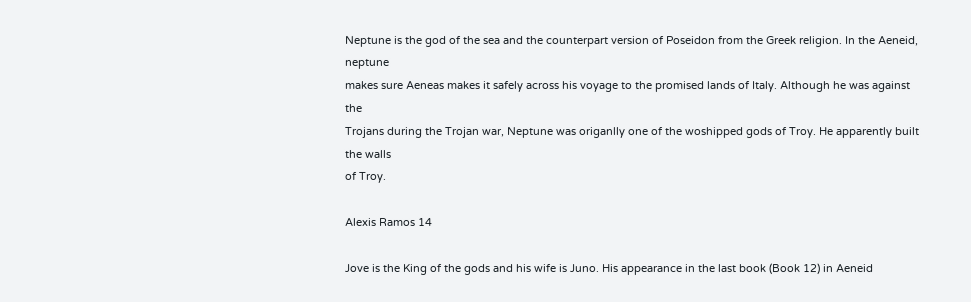Neptune is the god of the sea and the counterpart version of Poseidon from the Greek religion. In the Aeneid, neptune
makes sure Aeneas makes it safely across his voyage to the promised lands of Italy. Although he was against the
Trojans during the Trojan war, Neptune was origanlly one of the woshipped gods of Troy. He apparently built the walls
of Troy.

Alexis Ramos 14

Jove is the King of the gods and his wife is Juno. His appearance in the last book (Book 12) in Aeneid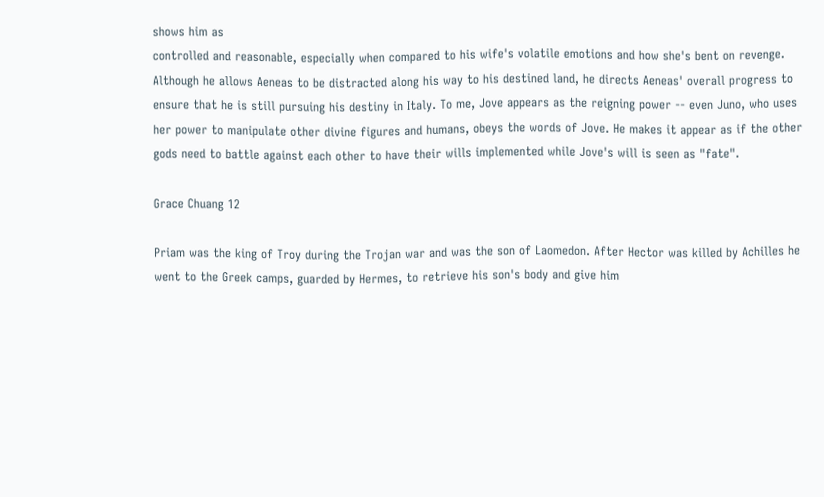shows him as
controlled and reasonable, especially when compared to his wife's volatile emotions and how she's bent on revenge.
Although he allows Aeneas to be distracted along his way to his destined land, he directs Aeneas' overall progress to
ensure that he is still pursuing his destiny in Italy. To me, Jove appears as the reigning power -- even Juno, who uses
her power to manipulate other divine figures and humans, obeys the words of Jove. He makes it appear as if the other
gods need to battle against each other to have their wills implemented while Jove's will is seen as "fate".

Grace Chuang 12

Priam was the king of Troy during the Trojan war and was the son of Laomedon. After Hector was killed by Achilles he
went to the Greek camps, guarded by Hermes, to retrieve his son's body and give him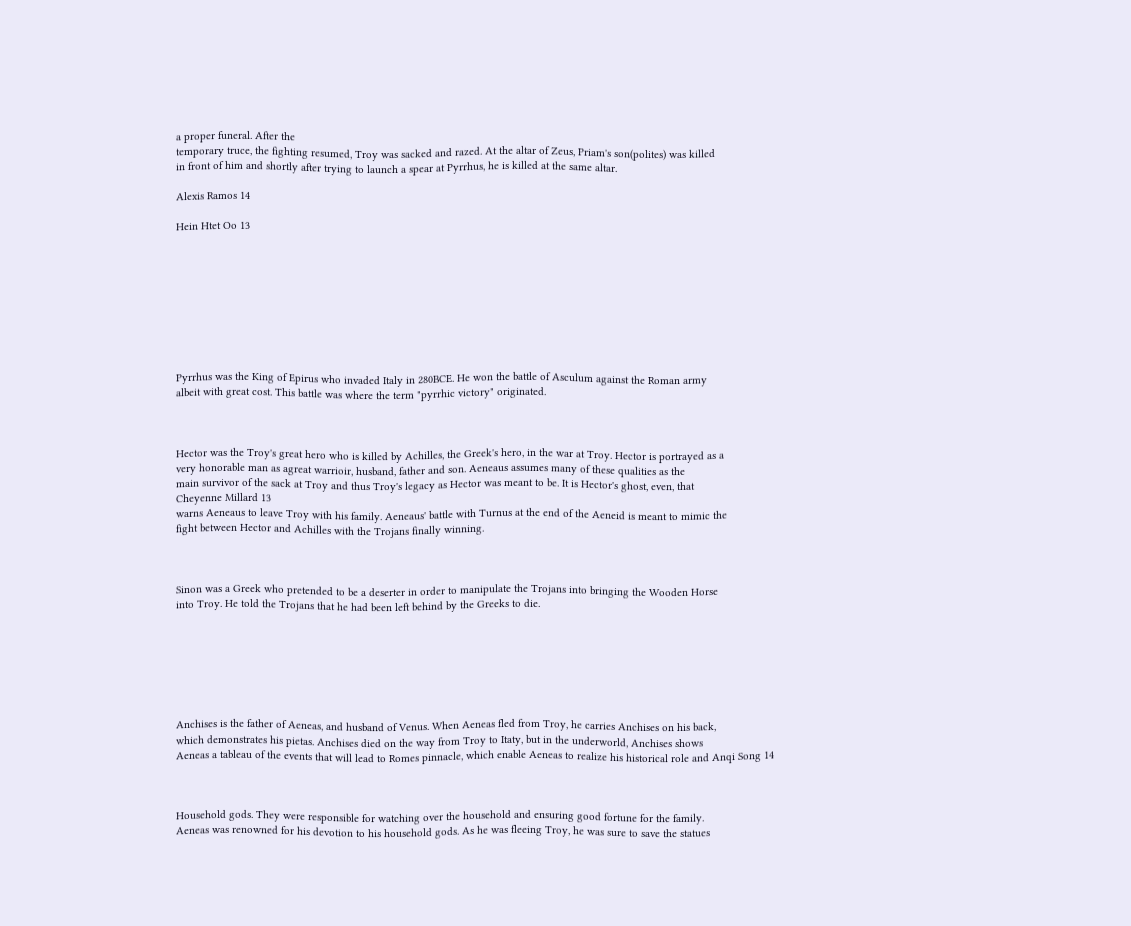a proper funeral. After the
temporary truce, the fighting resumed, Troy was sacked and razed. At the altar of Zeus, Priam's son(polites) was killed
in front of him and shortly after trying to launch a spear at Pyrrhus, he is killed at the same altar.

Alexis Ramos 14

Hein Htet Oo 13









Pyrrhus was the King of Epirus who invaded Italy in 280BCE. He won the battle of Asculum against the Roman army
albeit with great cost. This battle was where the term "pyrrhic victory" originated.



Hector was the Troy's great hero who is killed by Achilles, the Greek's hero, in the war at Troy. Hector is portrayed as a
very honorable man as agreat warrioir, husband, father and son. Aeneaus assumes many of these qualities as the
main survivor of the sack at Troy and thus Troy's legacy as Hector was meant to be. It is Hector's ghost, even, that
Cheyenne Millard 13
warns Aeneaus to leave Troy with his family. Aeneaus' battle with Turnus at the end of the Aeneid is meant to mimic the
fight between Hector and Achilles with the Trojans finally winning.



Sinon was a Greek who pretended to be a deserter in order to manipulate the Trojans into bringing the Wooden Horse
into Troy. He told the Trojans that he had been left behind by the Greeks to die.







Anchises is the father of Aeneas, and husband of Venus. When Aeneas fled from Troy, he carries Anchises on his back,
which demonstrates his pietas. Anchises died on the way from Troy to Itaty, but in the underworld, Anchises shows
Aeneas a tableau of the events that will lead to Romes pinnacle, which enable Aeneas to realize his historical role and Anqi Song 14



Household gods. They were responsible for watching over the household and ensuring good fortune for the family.
Aeneas was renowned for his devotion to his household gods. As he was fleeing Troy, he was sure to save the statues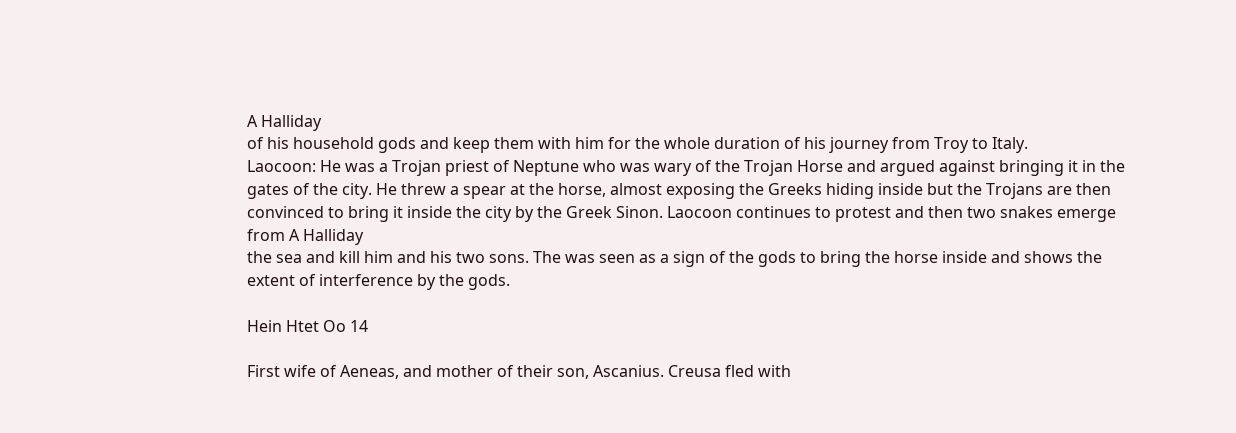A Halliday
of his household gods and keep them with him for the whole duration of his journey from Troy to Italy.
Laocoon: He was a Trojan priest of Neptune who was wary of the Trojan Horse and argued against bringing it in the
gates of the city. He threw a spear at the horse, almost exposing the Greeks hiding inside but the Trojans are then
convinced to bring it inside the city by the Greek Sinon. Laocoon continues to protest and then two snakes emerge from A Halliday
the sea and kill him and his two sons. The was seen as a sign of the gods to bring the horse inside and shows the
extent of interference by the gods.

Hein Htet Oo 14

First wife of Aeneas, and mother of their son, Ascanius. Creusa fled with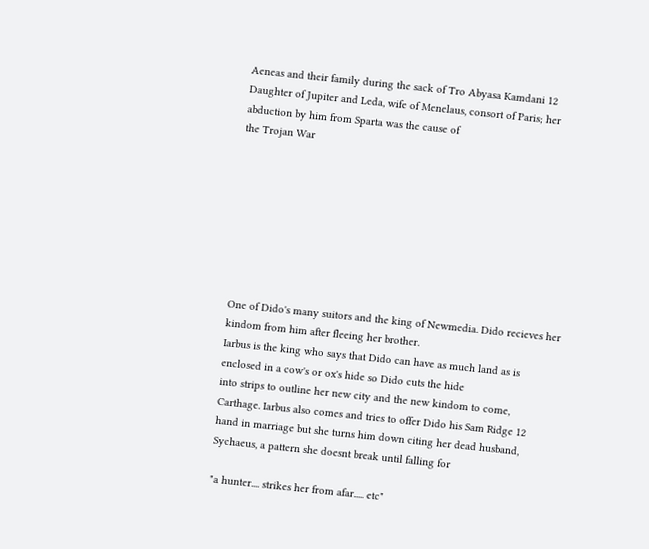Aeneas and their family during the sack of Tro Abyasa Kamdani 12
Daughter of Jupiter and Leda, wife of Menelaus, consort of Paris; her abduction by him from Sparta was the cause of
the Trojan War








One of Dido's many suitors and the king of Newmedia. Dido recieves her kindom from him after fleeing her brother.
Iarbus is the king who says that Dido can have as much land as is enclosed in a cow's or ox's hide so Dido cuts the hide
into strips to outline her new city and the new kindom to come, Carthage. Iarbus also comes and tries to offer Dido his Sam Ridge 12
hand in marriage but she turns him down citing her dead husband, Sychaeus, a pattern she doesnt break until falling for

"a hunter.... strikes her from afar..... etc"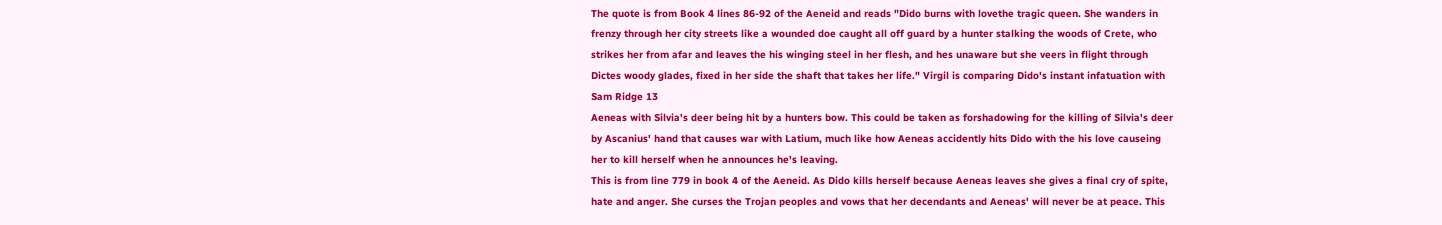The quote is from Book 4 lines 86-92 of the Aeneid and reads "Dido burns with lovethe tragic queen. She wanders in
frenzy through her city streets like a wounded doe caught all off guard by a hunter stalking the woods of Crete, who
strikes her from afar and leaves the his winging steel in her flesh, and hes unaware but she veers in flight through
Dictes woody glades, fixed in her side the shaft that takes her life." Virgil is comparing Dido's instant infatuation with
Sam Ridge 13
Aeneas with Silvia's deer being hit by a hunters bow. This could be taken as forshadowing for the killing of Silvia's deer
by Ascanius' hand that causes war with Latium, much like how Aeneas accidently hits Dido with the his love causeing
her to kill herself when he announces he's leaving.
This is from line 779 in book 4 of the Aeneid. As Dido kills herself because Aeneas leaves she gives a final cry of spite,
hate and anger. She curses the Trojan peoples and vows that her decendants and Aeneas' will never be at peace. This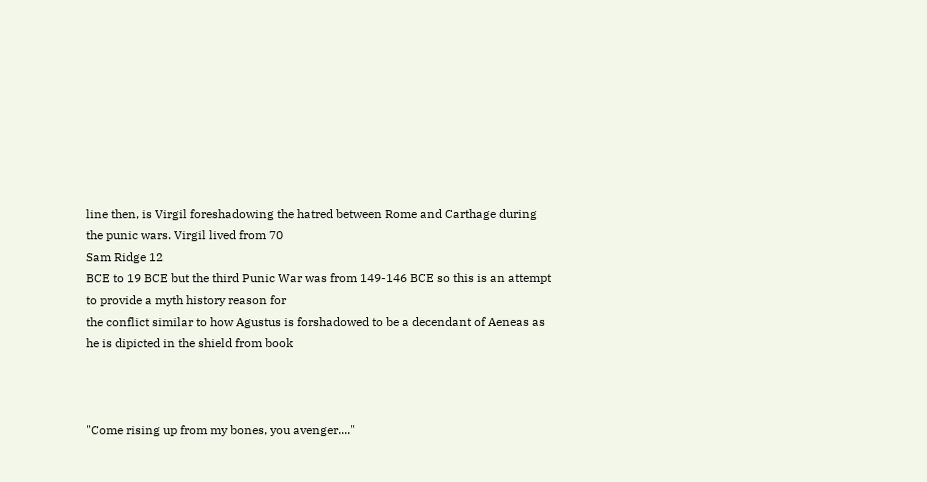line then, is Virgil foreshadowing the hatred between Rome and Carthage during the punic wars. Virgil lived from 70
Sam Ridge 12
BCE to 19 BCE but the third Punic War was from 149-146 BCE so this is an attempt to provide a myth history reason for
the conflict similar to how Agustus is forshadowed to be a decendant of Aeneas as he is dipicted in the shield from book



"Come rising up from my bones, you avenger...."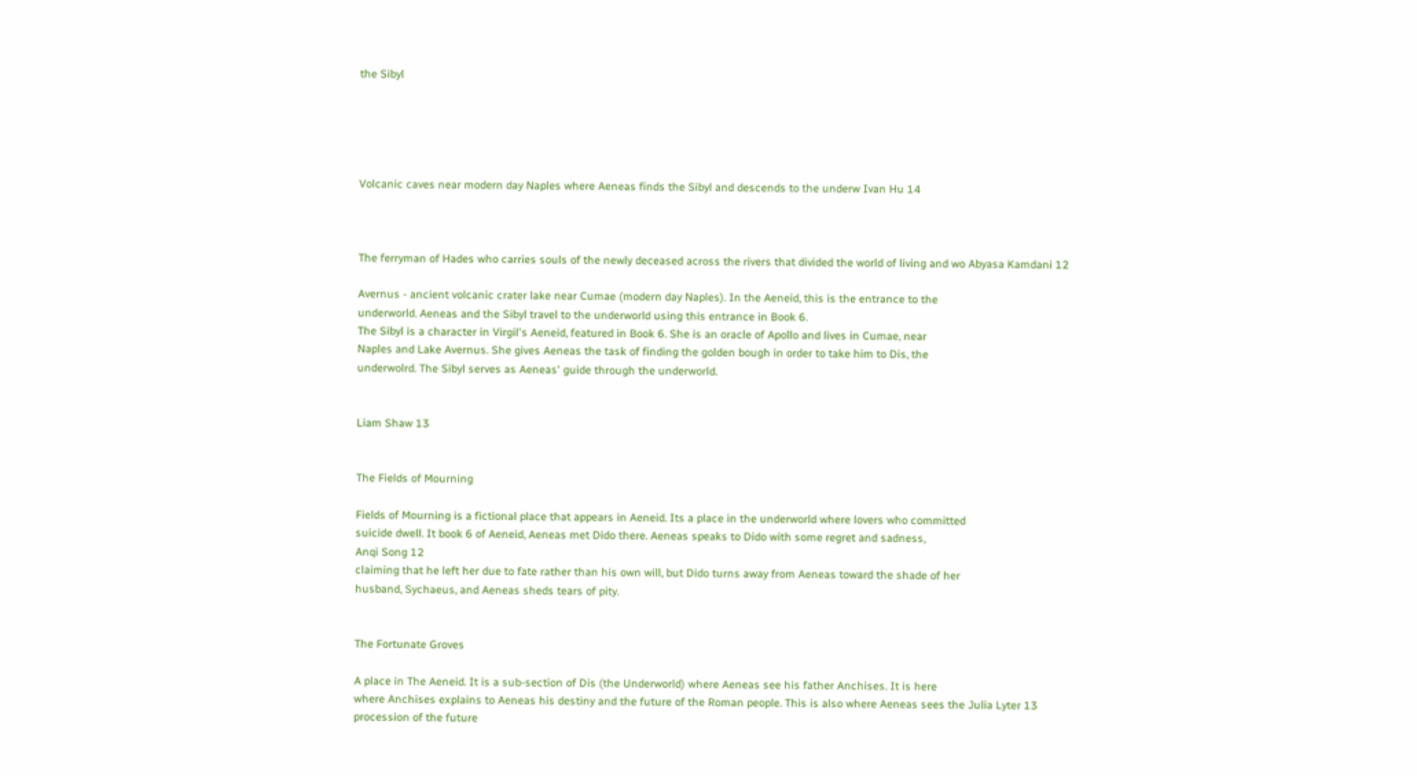the Sibyl





Volcanic caves near modern day Naples where Aeneas finds the Sibyl and descends to the underw Ivan Hu 14



The ferryman of Hades who carries souls of the newly deceased across the rivers that divided the world of living and wo Abyasa Kamdani 12

Avernus - ancient volcanic crater lake near Cumae (modern day Naples). In the Aeneid, this is the entrance to the
underworld. Aeneas and the Sibyl travel to the underworld using this entrance in Book 6.
The Sibyl is a character in Virgil's Aeneid, featured in Book 6. She is an oracle of Apollo and lives in Cumae, near
Naples and Lake Avernus. She gives Aeneas the task of finding the golden bough in order to take him to Dis, the
underwolrd. The Sibyl serves as Aeneas' guide through the underworld.


Liam Shaw 13


The Fields of Mourning

Fields of Mourning is a fictional place that appears in Aeneid. Its a place in the underworld where lovers who committed
suicide dwell. It book 6 of Aeneid, Aeneas met Dido there. Aeneas speaks to Dido with some regret and sadness,
Anqi Song 12
claiming that he left her due to fate rather than his own will, but Dido turns away from Aeneas toward the shade of her
husband, Sychaeus, and Aeneas sheds tears of pity.


The Fortunate Groves

A place in The Aeneid. It is a sub-section of Dis (the Underworld) where Aeneas see his father Anchises. It is here
where Anchises explains to Aeneas his destiny and the future of the Roman people. This is also where Aeneas sees the Julia Lyter 13
procession of the future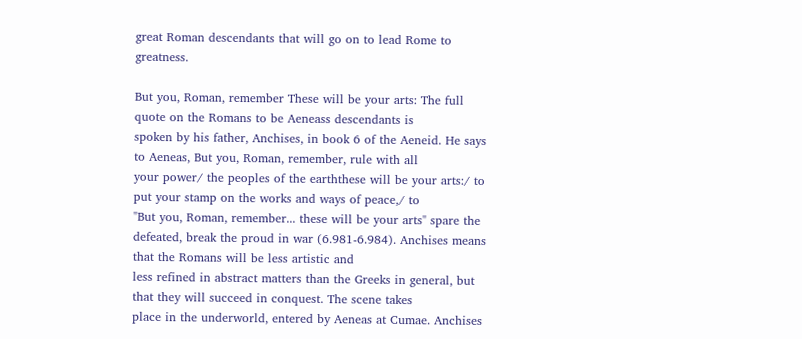great Roman descendants that will go on to lead Rome to greatness.

But you, Roman, remember These will be your arts: The full quote on the Romans to be Aeneass descendants is
spoken by his father, Anchises, in book 6 of the Aeneid. He says to Aeneas, But you, Roman, remember, rule with all
your power/ the peoples of the earththese will be your arts:/ to put your stamp on the works and ways of peace,/ to
"But you, Roman, remember... these will be your arts" spare the defeated, break the proud in war (6.981-6.984). Anchises means that the Romans will be less artistic and
less refined in abstract matters than the Greeks in general, but that they will succeed in conquest. The scene takes
place in the underworld, entered by Aeneas at Cumae. Anchises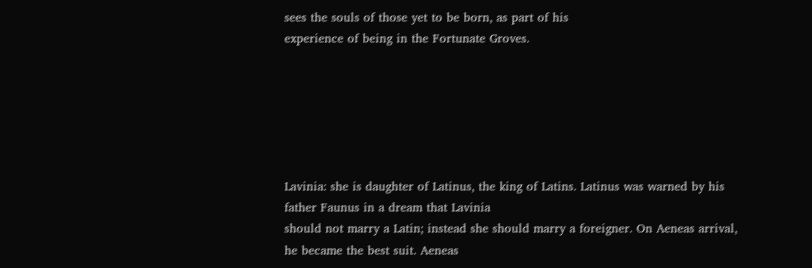sees the souls of those yet to be born, as part of his
experience of being in the Fortunate Groves.






Lavinia: she is daughter of Latinus, the king of Latins. Latinus was warned by his father Faunus in a dream that Lavinia
should not marry a Latin; instead she should marry a foreigner. On Aeneas arrival, he became the best suit. Aeneas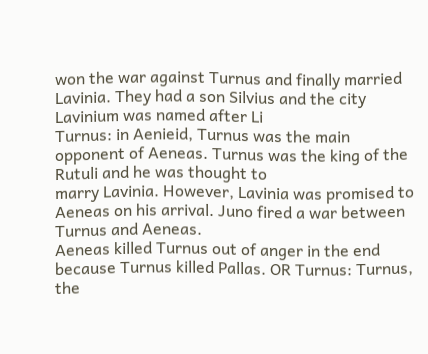won the war against Turnus and finally married Lavinia. They had a son Silvius and the city Lavinium was named after Li
Turnus: in Aenieid, Turnus was the main opponent of Aeneas. Turnus was the king of the Rutuli and he was thought to
marry Lavinia. However, Lavinia was promised to Aeneas on his arrival. Juno fired a war between Turnus and Aeneas.
Aeneas killed Turnus out of anger in the end because Turnus killed Pallas. OR Turnus: Turnus, the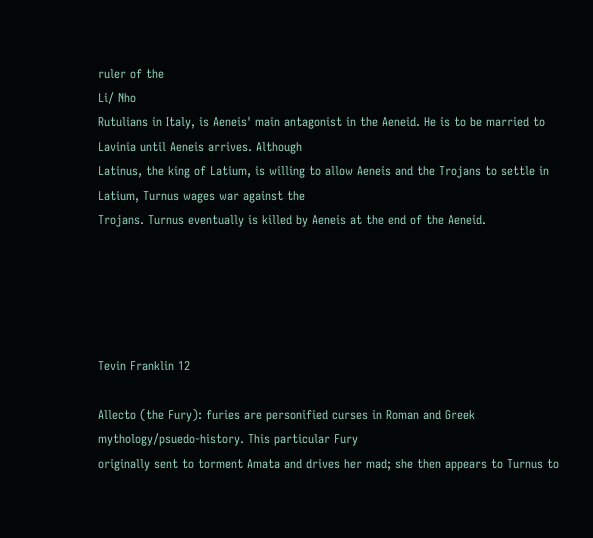ruler of the
Li/ Nho
Rutulians in Italy, is Aeneis' main antagonist in the Aeneid. He is to be married to Lavinia until Aeneis arrives. Although
Latinus, the king of Latium, is willing to allow Aeneis and the Trojans to settle in Latium, Turnus wages war against the
Trojans. Turnus eventually is killed by Aeneis at the end of the Aeneid.





Tevin Franklin 12

Allecto (the Fury): furies are personified curses in Roman and Greek mythology/psuedo-history. This particular Fury
originally sent to torment Amata and drives her mad; she then appears to Turnus to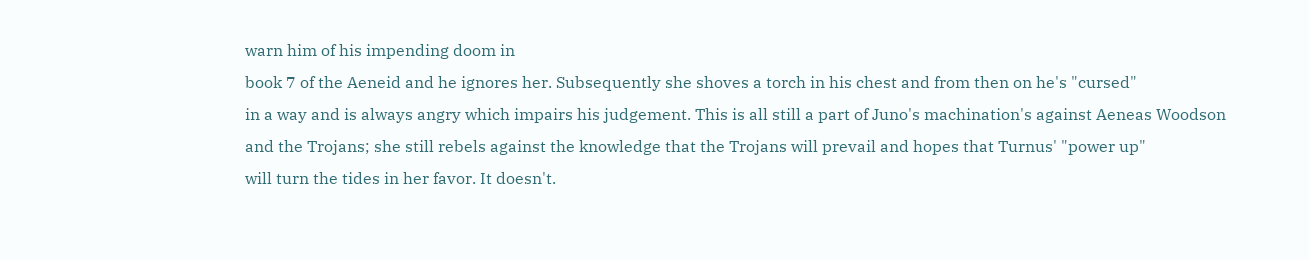warn him of his impending doom in
book 7 of the Aeneid and he ignores her. Subsequently she shoves a torch in his chest and from then on he's "cursed"
in a way and is always angry which impairs his judgement. This is all still a part of Juno's machination's against Aeneas Woodson
and the Trojans; she still rebels against the knowledge that the Trojans will prevail and hopes that Turnus' "power up"
will turn the tides in her favor. It doesn't.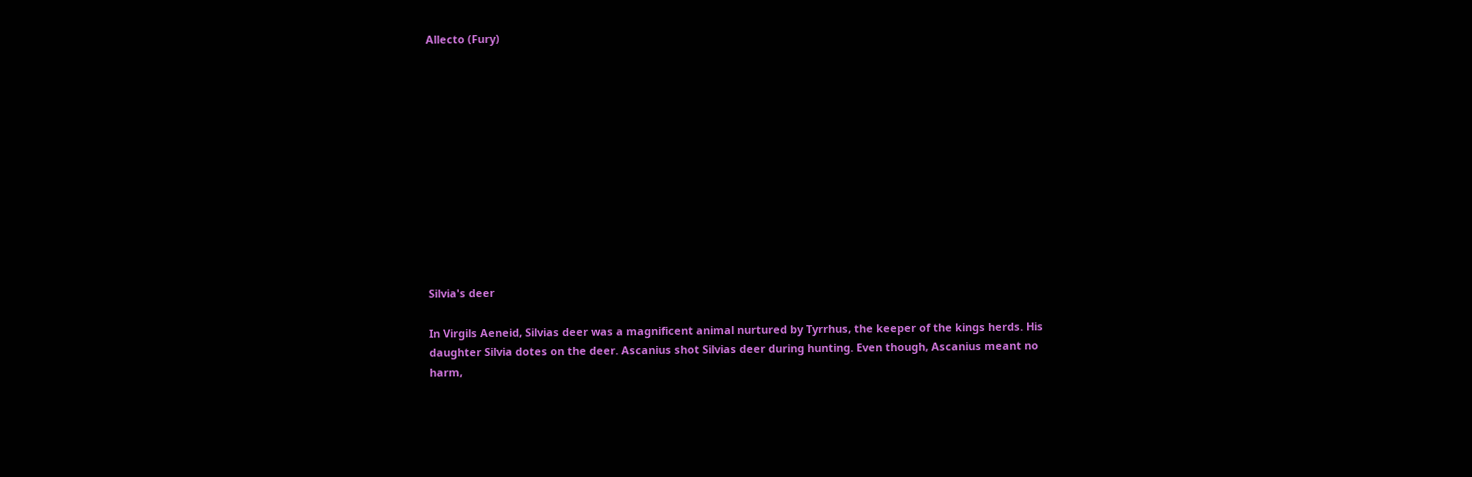Allecto (Fury)












Silvia's deer

In Virgils Aeneid, Silvias deer was a magnificent animal nurtured by Tyrrhus, the keeper of the kings herds. His
daughter Silvia dotes on the deer. Ascanius shot Silvias deer during hunting. Even though, Ascanius meant no harm,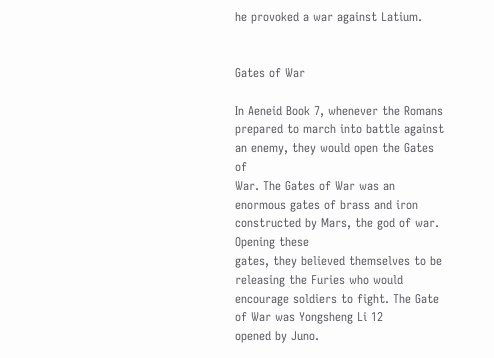he provoked a war against Latium.


Gates of War

In Aeneid Book 7, whenever the Romans prepared to march into battle against an enemy, they would open the Gates of
War. The Gates of War was an enormous gates of brass and iron constructed by Mars, the god of war. Opening these
gates, they believed themselves to be releasing the Furies who would encourage soldiers to fight. The Gate of War was Yongsheng Li 12
opened by Juno.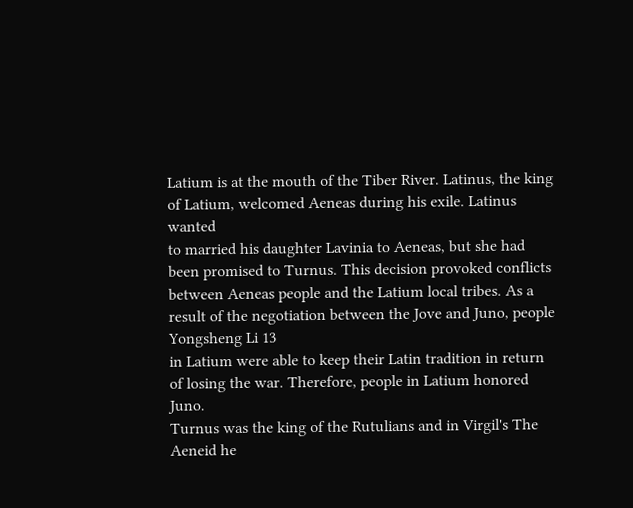Latium is at the mouth of the Tiber River. Latinus, the king of Latium, welcomed Aeneas during his exile. Latinus wanted
to married his daughter Lavinia to Aeneas, but she had been promised to Turnus. This decision provoked conflicts
between Aeneas people and the Latium local tribes. As a result of the negotiation between the Jove and Juno, people Yongsheng Li 13
in Latium were able to keep their Latin tradition in return of losing the war. Therefore, people in Latium honored Juno.
Turnus was the king of the Rutulians and in Virgil's The Aeneid he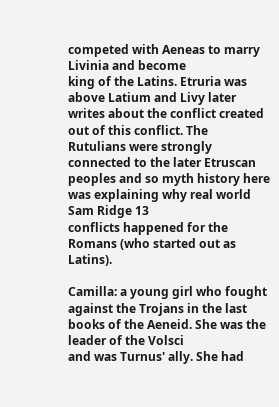competed with Aeneas to marry Livinia and become
king of the Latins. Etruria was above Latium and Livy later writes about the conflict created out of this conflict. The
Rutulians were strongly connected to the later Etruscan peoples and so myth history here was explaining why real world Sam Ridge 13
conflicts happened for the Romans (who started out as Latins).

Camilla: a young girl who fought against the Trojans in the last books of the Aeneid. She was the leader of the Volsci
and was Turnus' ally. She had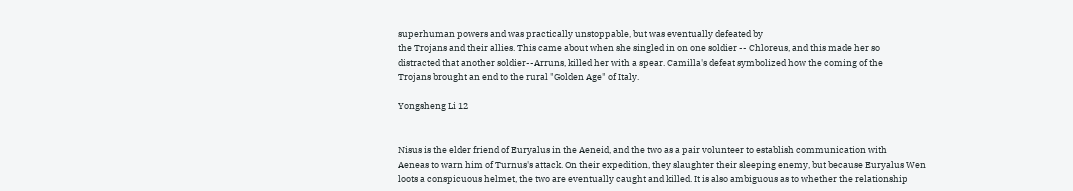superhuman powers and was practically unstoppable, but was eventually defeated by
the Trojans and their allies. This came about when she singled in on one soldier -- Chloreus, and this made her so
distracted that another soldier--Arruns, killed her with a spear. Camilla's defeat symbolized how the coming of the
Trojans brought an end to the rural "Golden Age" of Italy.

Yongsheng Li 12


Nisus is the elder friend of Euryalus in the Aeneid, and the two as a pair volunteer to establish communication with
Aeneas to warn him of Turnus's attack. On their expedition, they slaughter their sleeping enemy, but because Euryalus Wen
loots a conspicuous helmet, the two are eventually caught and killed. It is also ambiguous as to whether the relationship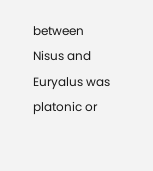between Nisus and Euryalus was platonic or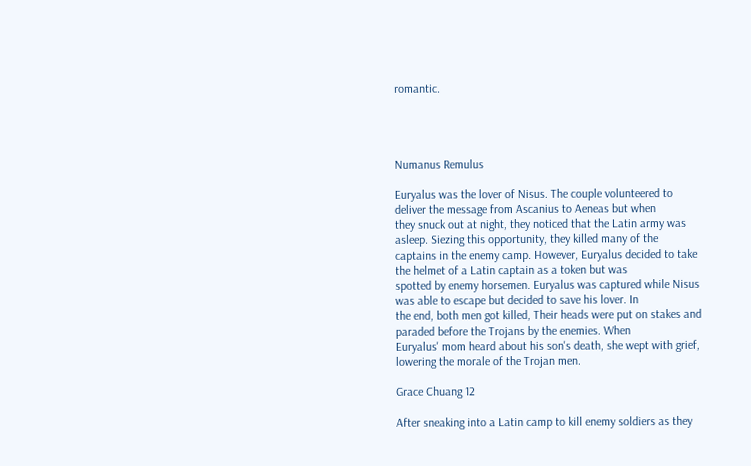romantic.




Numanus Remulus

Euryalus was the lover of Nisus. The couple volunteered to deliver the message from Ascanius to Aeneas but when
they snuck out at night, they noticed that the Latin army was asleep. Siezing this opportunity, they killed many of the
captains in the enemy camp. However, Euryalus decided to take the helmet of a Latin captain as a token but was
spotted by enemy horsemen. Euryalus was captured while Nisus was able to escape but decided to save his lover. In
the end, both men got killed, Their heads were put on stakes and paraded before the Trojans by the enemies. When
Euryalus' mom heard about his son's death, she wept with grief, lowering the morale of the Trojan men.

Grace Chuang 12

After sneaking into a Latin camp to kill enemy soldiers as they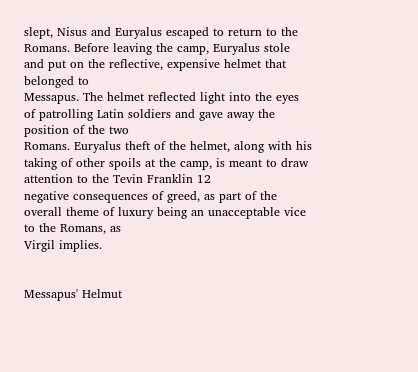slept, Nisus and Euryalus escaped to return to the
Romans. Before leaving the camp, Euryalus stole and put on the reflective, expensive helmet that belonged to
Messapus. The helmet reflected light into the eyes of patrolling Latin soldiers and gave away the position of the two
Romans. Euryalus theft of the helmet, along with his taking of other spoils at the camp, is meant to draw attention to the Tevin Franklin 12
negative consequences of greed, as part of the overall theme of luxury being an unacceptable vice to the Romans, as
Virgil implies.


Messapus' Helmut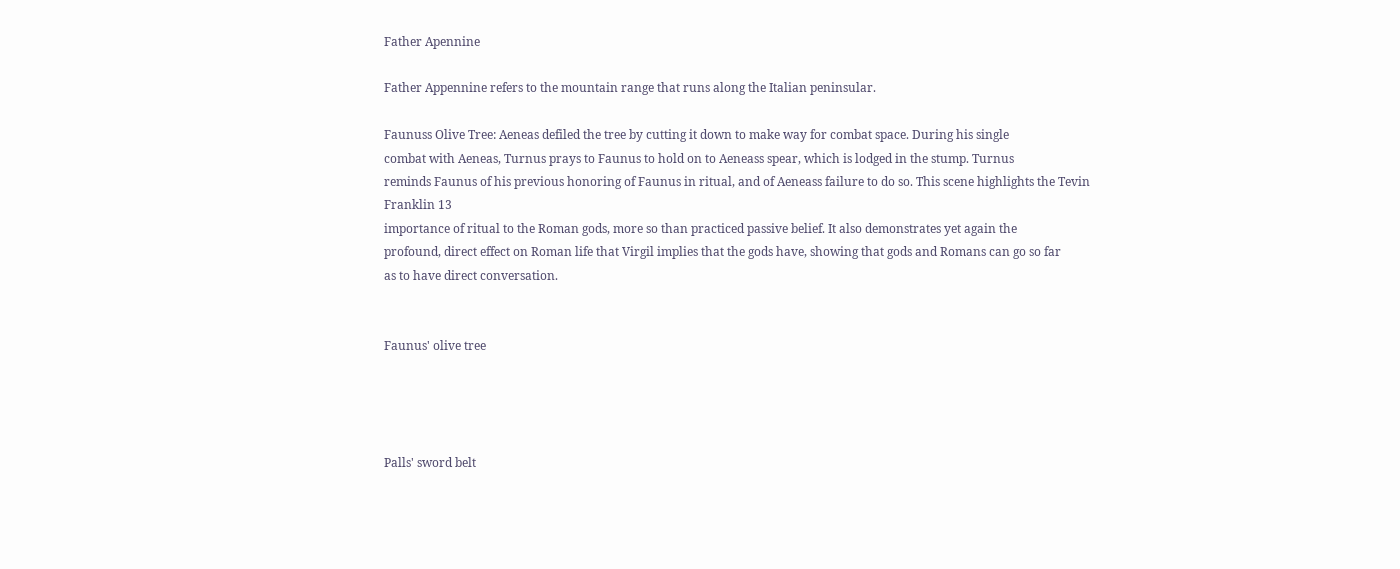Father Apennine

Father Appennine refers to the mountain range that runs along the Italian peninsular.

Faunuss Olive Tree: Aeneas defiled the tree by cutting it down to make way for combat space. During his single
combat with Aeneas, Turnus prays to Faunus to hold on to Aeneass spear, which is lodged in the stump. Turnus
reminds Faunus of his previous honoring of Faunus in ritual, and of Aeneass failure to do so. This scene highlights the Tevin Franklin 13
importance of ritual to the Roman gods, more so than practiced passive belief. It also demonstrates yet again the
profound, direct effect on Roman life that Virgil implies that the gods have, showing that gods and Romans can go so far
as to have direct conversation.


Faunus' olive tree




Palls' sword belt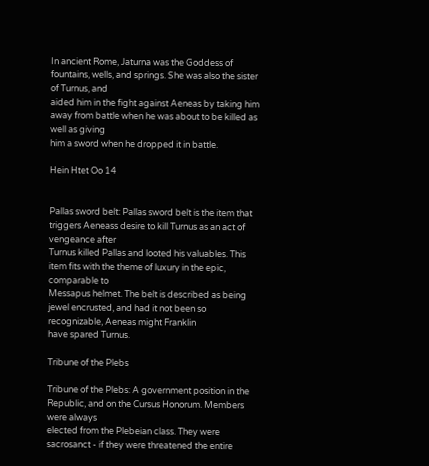In ancient Rome, Jaturna was the Goddess of fountains, wells, and springs. She was also the sister of Turnus, and
aided him in the fight against Aeneas by taking him away from battle when he was about to be killed as well as giving
him a sword when he dropped it in battle.

Hein Htet Oo 14


Pallas sword belt: Pallas sword belt is the item that triggers Aeneass desire to kill Turnus as an act of vengeance after
Turnus killed Pallas and looted his valuables. This item fits with the theme of luxury in the epic, comparable to
Messapus helmet. The belt is described as being jewel encrusted, and had it not been so recognizable, Aeneas might Franklin
have spared Turnus.

Tribune of the Plebs

Tribune of the Plebs: A government position in the Republic, and on the Cursus Honorum. Members were always
elected from the Plebeian class. They were sacrosanct - if they were threatened the entire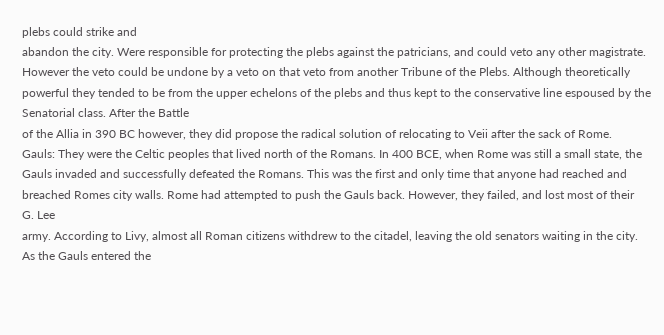plebs could strike and
abandon the city. Were responsible for protecting the plebs against the patricians, and could veto any other magistrate.
However the veto could be undone by a veto on that veto from another Tribune of the Plebs. Although theoretically
powerful they tended to be from the upper echelons of the plebs and thus kept to the conservative line espoused by the
Senatorial class. After the Battle
of the Allia in 390 BC however, they did propose the radical solution of relocating to Veii after the sack of Rome.
Gauls: They were the Celtic peoples that lived north of the Romans. In 400 BCE, when Rome was still a small state, the
Gauls invaded and successfully defeated the Romans. This was the first and only time that anyone had reached and
breached Romes city walls. Rome had attempted to push the Gauls back. However, they failed, and lost most of their
G. Lee
army. According to Livy, almost all Roman citizens withdrew to the citadel, leaving the old senators waiting in the city.
As the Gauls entered the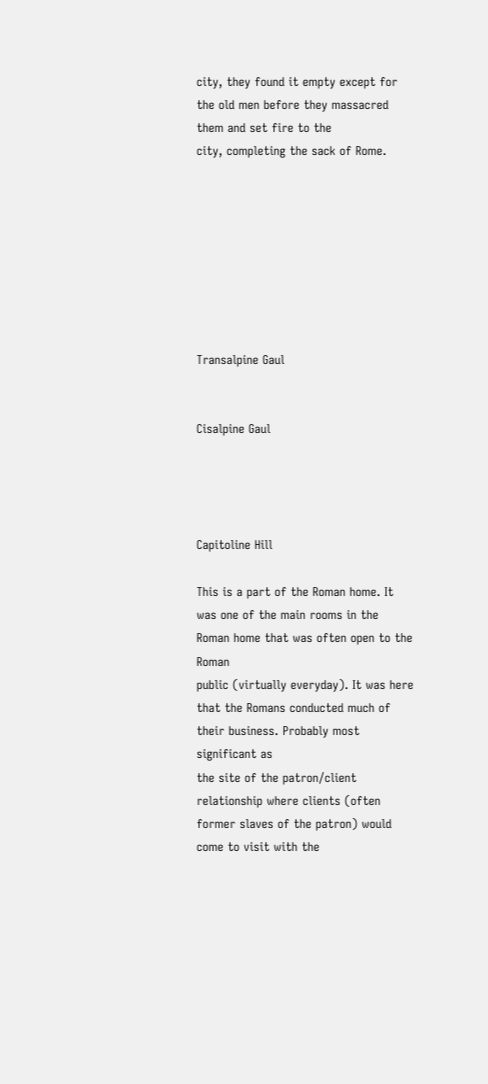city, they found it empty except for the old men before they massacred them and set fire to the
city, completing the sack of Rome.








Transalpine Gaul


Cisalpine Gaul




Capitoline Hill

This is a part of the Roman home. It was one of the main rooms in the Roman home that was often open to the Roman
public (virtually everyday). It was here that the Romans conducted much of their business. Probably most significant as
the site of the patron/client relationship where clients (often former slaves of the patron) would come to visit with the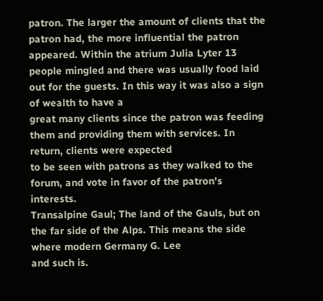patron. The larger the amount of clients that the patron had, the more influential the patron appeared. Within the atrium Julia Lyter 13
people mingled and there was usually food laid out for the guests. In this way it was also a sign of wealth to have a
great many clients since the patron was feeding them and providing them with services. In return, clients were expected
to be seen with patrons as they walked to the forum, and vote in favor of the patron's interests.
Transalpine Gaul; The land of the Gauls, but on the far side of the Alps. This means the side where modern Germany G. Lee
and such is.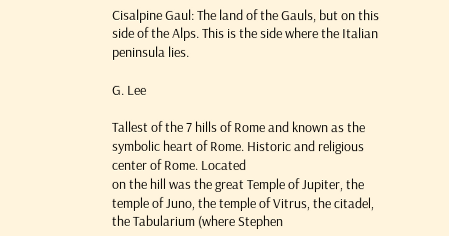Cisalpine Gaul: The land of the Gauls, but on this side of the Alps. This is the side where the Italian peninsula lies.

G. Lee

Tallest of the 7 hills of Rome and known as the symbolic heart of Rome. Historic and religious center of Rome. Located
on the hill was the great Temple of Jupiter, the temple of Juno, the temple of Vitrus, the citadel, the Tabularium (where Stephen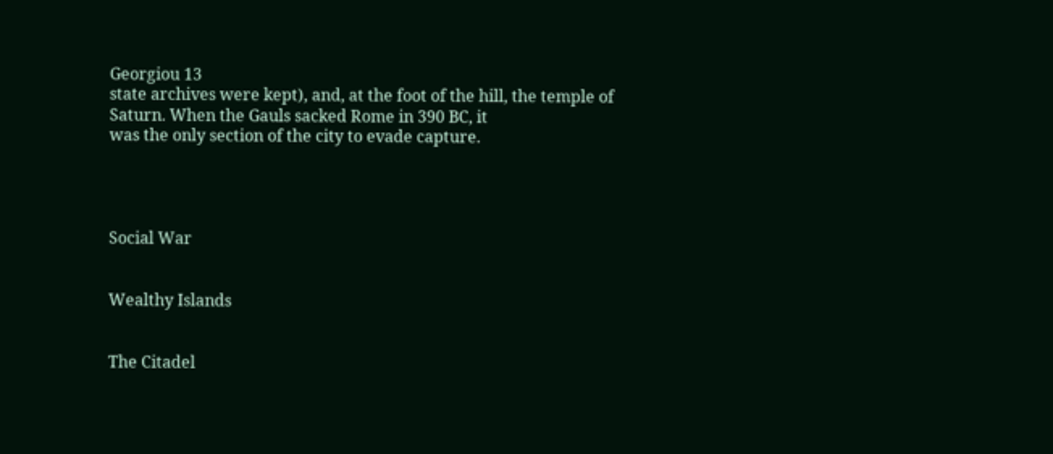Georgiou 13
state archives were kept), and, at the foot of the hill, the temple of Saturn. When the Gauls sacked Rome in 390 BC, it
was the only section of the city to evade capture.




Social War


Wealthy Islands


The Citadel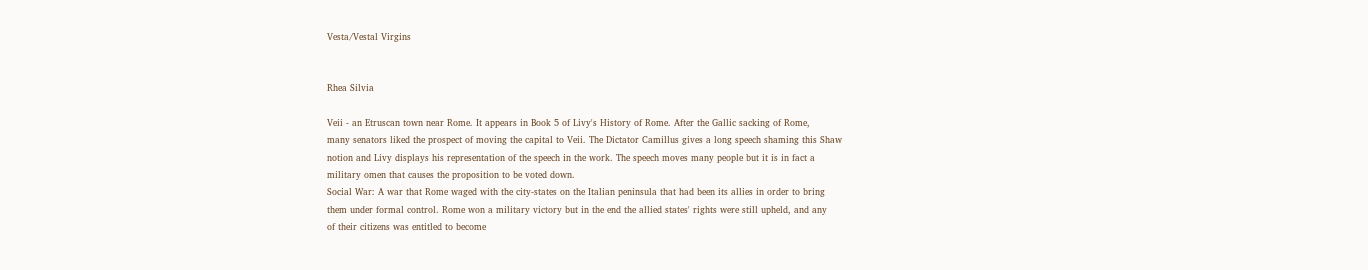Vesta/Vestal Virgins


Rhea Silvia

Veii - an Etruscan town near Rome. It appears in Book 5 of Livy's History of Rome. After the Gallic sacking of Rome,
many senators liked the prospect of moving the capital to Veii. The Dictator Camillus gives a long speech shaming this Shaw
notion and Livy displays his representation of the speech in the work. The speech moves many people but it is in fact a
military omen that causes the proposition to be voted down.
Social War: A war that Rome waged with the city-states on the Italian peninsula that had been its allies in order to bring
them under formal control. Rome won a military victory but in the end the allied states' rights were still upheld, and any
of their citizens was entitled to become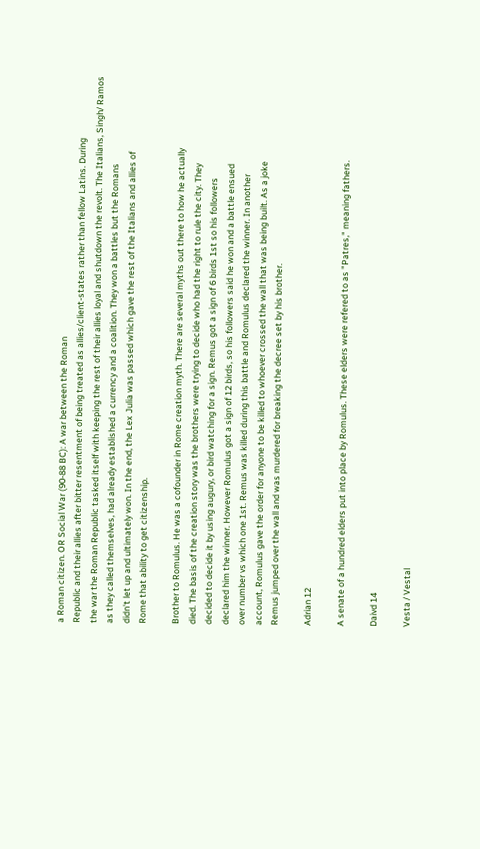a Roman citizen. OR Social War (90-88 BC): A war between the Roman
Republic and their allies after bitter resentment of being treated as allies/client-states rather than fellow Latins. During
the war the Roman Republic tasked itself with keeping the rest of their allies loyal and shutdown the revolt. The Italians, Singh/ Ramos
as they called themselves, had already established a currency and a coalition. They won a battles but the Romans
didn't let up and ultimately won. In the end, the Lex Julia was passed which gave the rest of the Italians and allies of
Rome that ability to get citizenship.

Brother to Romulus. He was a cofounder in Rome creation myth. There are several myths out there to how he actually
died. The basis of the creation story was the brothers were trying to decide who had the right to rule the city. They
decided to decide it by using augury, or bird watching for a sign. Remus got a sign of 6 birds 1st so his followers
declared him the winner. However Romulus got a sign of 12 birds, so his followers said he won and a battle ensued
over number vs which one 1st. Remus was killed during this battle and Romulus declared the winner. In another
account, Romulus gave the order for anyone to be killed to whoever crossed the wall that was being built. As a joke
Remus jumped over the wall and was murdered for breaking the decree set by his brother.

Adrian 12

A senate of a hundred elders put into place by Romulus. These elders were refered to as "Patres," meaning fathers.

Daivd 14

Vesta / Vestal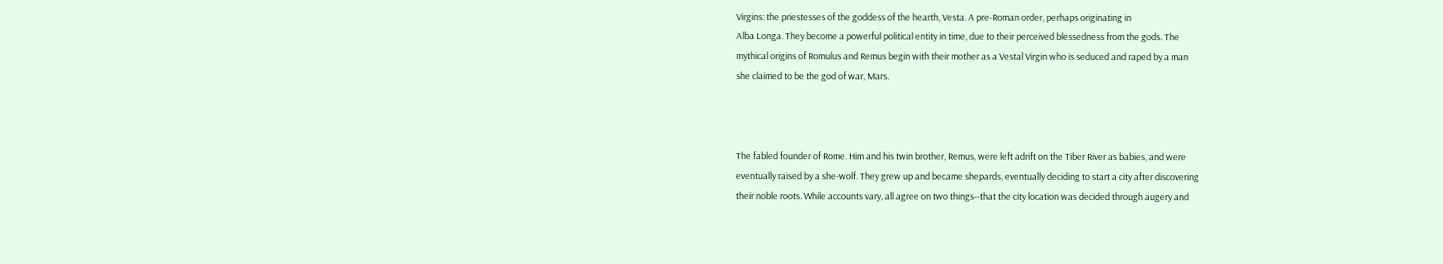Virgins: the priestesses of the goddess of the hearth, Vesta. A pre-Roman order, perhaps originating in
Alba Longa. They become a powerful political entity in time, due to their perceived blessedness from the gods. The
mythical origins of Romulus and Remus begin with their mother as a Vestal Virgin who is seduced and raped by a man
she claimed to be the god of war, Mars.



The fabled founder of Rome. Him and his twin brother, Remus, were left adrift on the Tiber River as babies, and were
eventually raised by a she-wolf. They grew up and became shepards, eventually deciding to start a city after discovering
their noble roots. While accounts vary, all agree on two things--that the city location was decided through augery and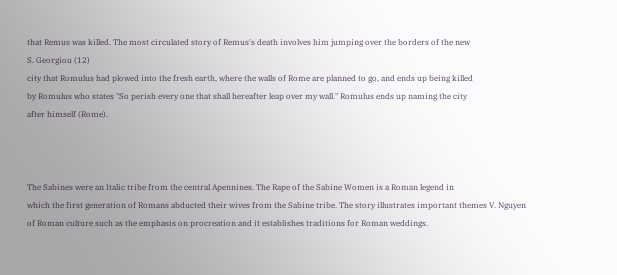that Remus was killed. The most circulated story of Remus's death involves him jumping over the borders of the new
S. Georgiou (12)
city that Romulus had plowed into the fresh earth, where the walls of Rome are planned to go, and ends up being killed
by Romulus who states "So perish every one that shall hereafter leap over my wall." Romulus ends up naming the city
after himself (Rome).



The Sabines were an Italic tribe from the central Apennines. The Rape of the Sabine Women is a Roman legend in
which the first generation of Romans abducted their wives from the Sabine tribe. The story illustrates important themes V. Nguyen
of Roman culture such as the emphasis on procreation and it establishes traditions for Roman weddings.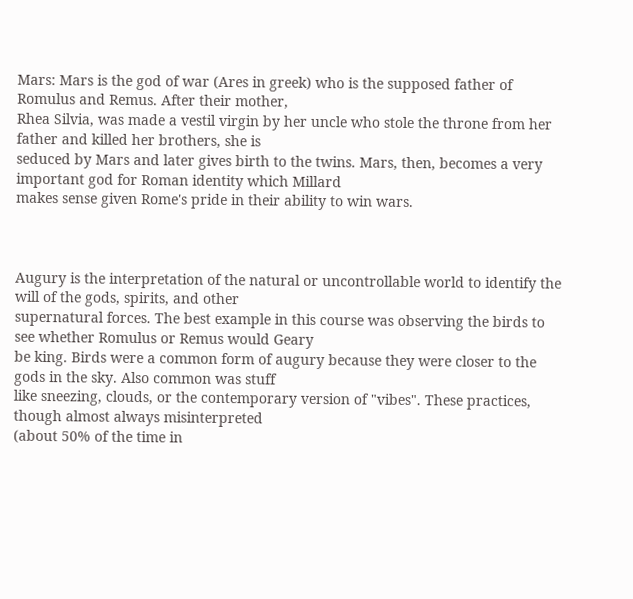Mars: Mars is the god of war (Ares in greek) who is the supposed father of Romulus and Remus. After their mother,
Rhea Silvia, was made a vestil virgin by her uncle who stole the throne from her father and killed her brothers, she is
seduced by Mars and later gives birth to the twins. Mars, then, becomes a very important god for Roman identity which Millard
makes sense given Rome's pride in their ability to win wars.



Augury is the interpretation of the natural or uncontrollable world to identify the will of the gods, spirits, and other
supernatural forces. The best example in this course was observing the birds to see whether Romulus or Remus would Geary
be king. Birds were a common form of augury because they were closer to the gods in the sky. Also common was stuff
like sneezing, clouds, or the contemporary version of "vibes". These practices, though almost always misinterpreted
(about 50% of the time in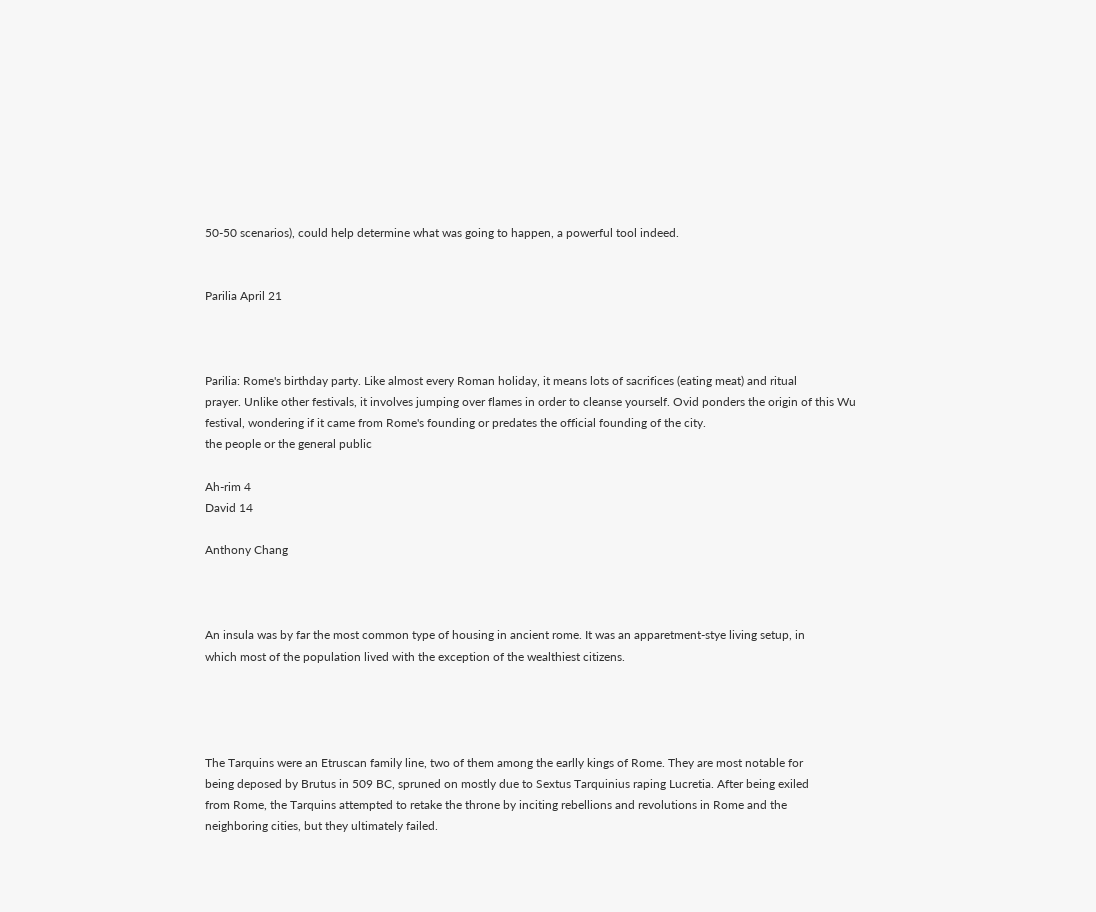50-50 scenarios), could help determine what was going to happen, a powerful tool indeed.


Parilia April 21



Parilia: Rome's birthday party. Like almost every Roman holiday, it means lots of sacrifices (eating meat) and ritual
prayer. Unlike other festivals, it involves jumping over flames in order to cleanse yourself. Ovid ponders the origin of this Wu
festival, wondering if it came from Rome's founding or predates the official founding of the city.
the people or the general public

Ah-rim 4
David 14

Anthony Chang



An insula was by far the most common type of housing in ancient rome. It was an apparetment-stye living setup, in
which most of the population lived with the exception of the wealthiest citizens.




The Tarquins were an Etruscan family line, two of them among the earlly kings of Rome. They are most notable for
being deposed by Brutus in 509 BC, spruned on mostly due to Sextus Tarquinius raping Lucretia. After being exiled
from Rome, the Tarquins attempted to retake the throne by inciting rebellions and revolutions in Rome and the
neighboring cities, but they ultimately failed.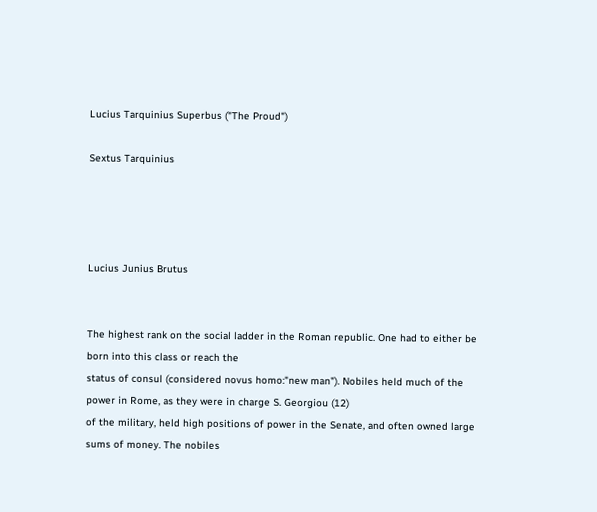Lucius Tarquinius Superbus ("The Proud")

Sextus Tarquinius




Lucius Junius Brutus


The highest rank on the social ladder in the Roman republic. One had to either be born into this class or reach the
status of consul (considered novus homo:"new man"). Nobiles held much of the power in Rome, as they were in charge S. Georgiou (12)
of the military, held high positions of power in the Senate, and often owned large sums of money. The nobiles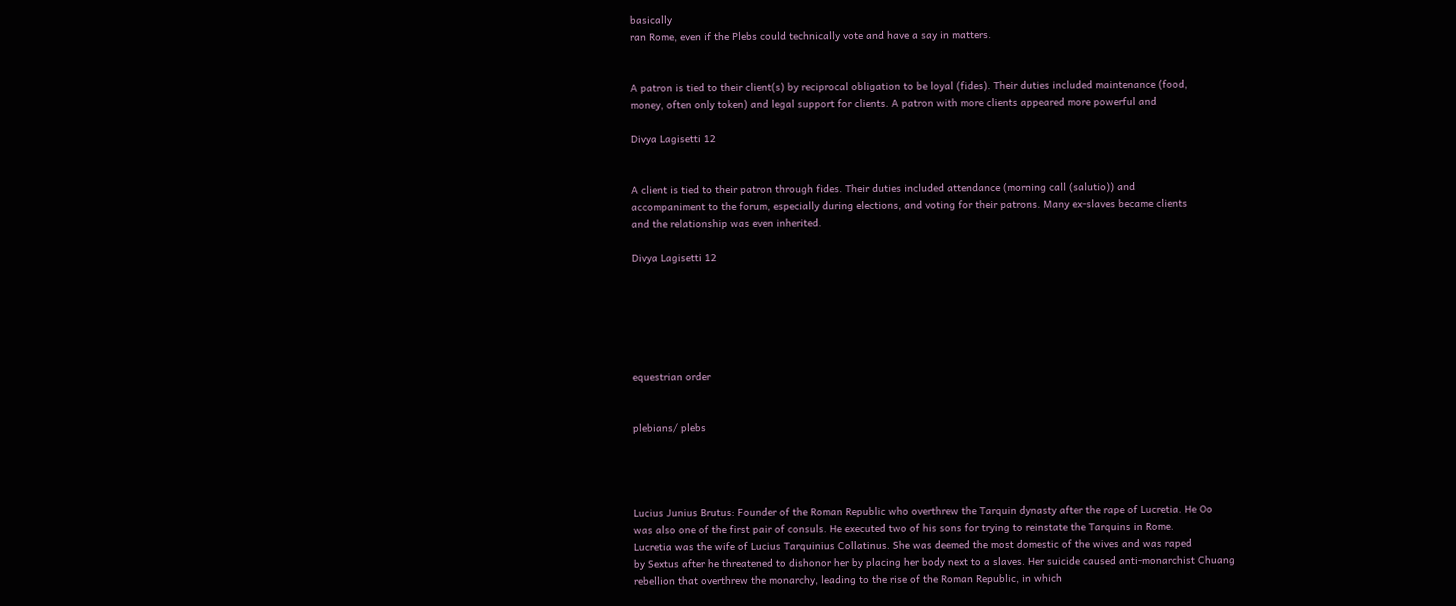basically
ran Rome, even if the Plebs could technically vote and have a say in matters.


A patron is tied to their client(s) by reciprocal obligation to be loyal (fides). Their duties included maintenance (food,
money, often only token) and legal support for clients. A patron with more clients appeared more powerful and

Divya Lagisetti 12


A client is tied to their patron through fides. Their duties included attendance (morning call (salutio)) and
accompaniment to the forum, especially during elections, and voting for their patrons. Many ex-slaves became clients
and the relationship was even inherited.

Divya Lagisetti 12






equestrian order


plebians/ plebs




Lucius Junius Brutus: Founder of the Roman Republic who overthrew the Tarquin dynasty after the rape of Lucretia. He Oo
was also one of the first pair of consuls. He executed two of his sons for trying to reinstate the Tarquins in Rome.
Lucretia was the wife of Lucius Tarquinius Collatinus. She was deemed the most domestic of the wives and was raped
by Sextus after he threatened to dishonor her by placing her body next to a slaves. Her suicide caused anti-monarchist Chuang
rebellion that overthrew the monarchy, leading to the rise of the Roman Republic, in which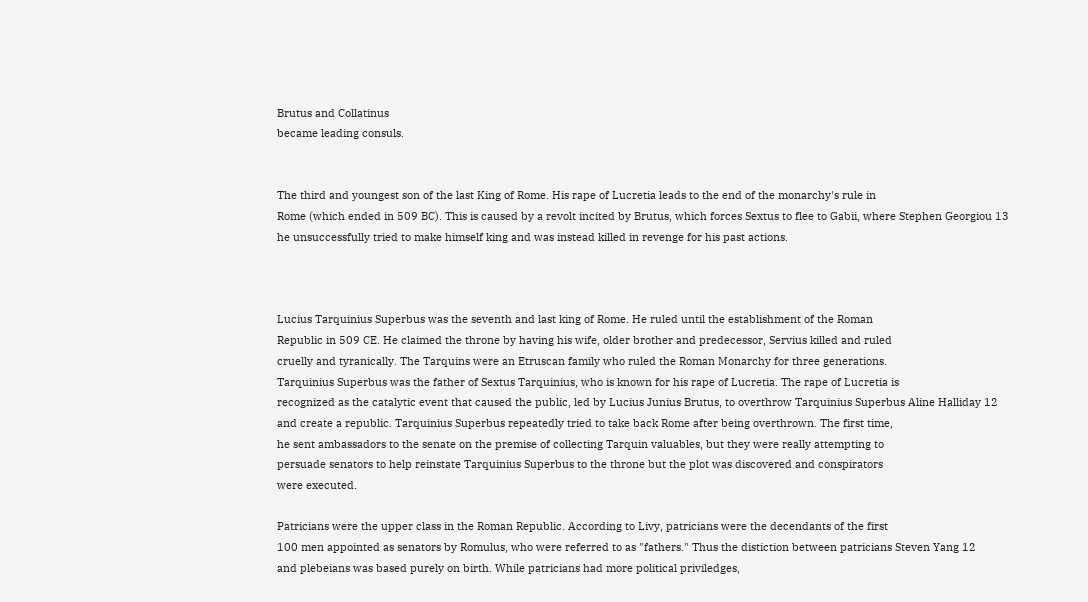Brutus and Collatinus
became leading consuls.


The third and youngest son of the last King of Rome. His rape of Lucretia leads to the end of the monarchy's rule in
Rome (which ended in 509 BC). This is caused by a revolt incited by Brutus, which forces Sextus to flee to Gabii, where Stephen Georgiou 13
he unsuccessfully tried to make himself king and was instead killed in revenge for his past actions.



Lucius Tarquinius Superbus was the seventh and last king of Rome. He ruled until the establishment of the Roman
Republic in 509 CE. He claimed the throne by having his wife, older brother and predecessor, Servius killed and ruled
cruelly and tyranically. The Tarquins were an Etruscan family who ruled the Roman Monarchy for three generations.
Tarquinius Superbus was the father of Sextus Tarquinius, who is known for his rape of Lucretia. The rape of Lucretia is
recognized as the catalytic event that caused the public, led by Lucius Junius Brutus, to overthrow Tarquinius Superbus Aline Halliday 12
and create a republic. Tarquinius Superbus repeatedly tried to take back Rome after being overthrown. The first time,
he sent ambassadors to the senate on the premise of collecting Tarquin valuables, but they were really attempting to
persuade senators to help reinstate Tarquinius Superbus to the throne but the plot was discovered and conspirators
were executed.

Patricians were the upper class in the Roman Republic. According to Livy, patricians were the decendants of the first
100 men appointed as senators by Romulus, who were referred to as "fathers." Thus the distiction between patricians Steven Yang 12
and plebeians was based purely on birth. While patricians had more political priviledges,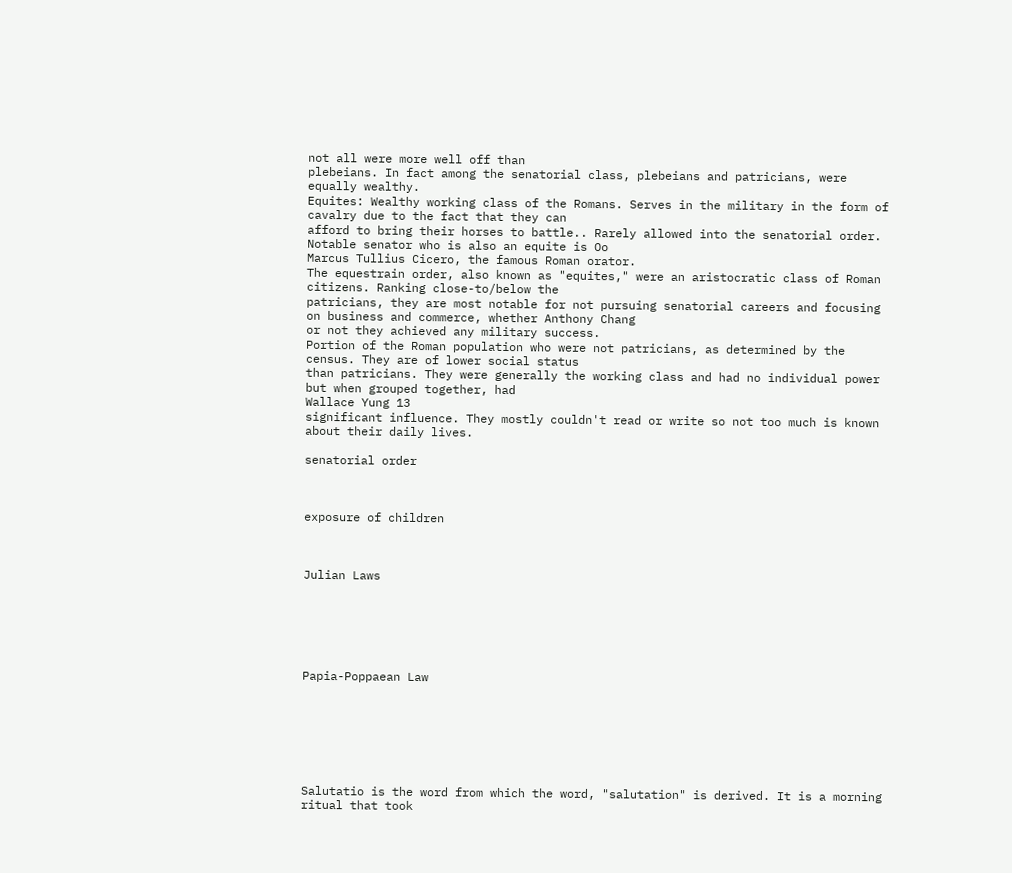not all were more well off than
plebeians. In fact among the senatorial class, plebeians and patricians, were equally wealthy.
Equites: Wealthy working class of the Romans. Serves in the military in the form of cavalry due to the fact that they can
afford to bring their horses to battle.. Rarely allowed into the senatorial order. Notable senator who is also an equite is Oo
Marcus Tullius Cicero, the famous Roman orator.
The equestrain order, also known as "equites," were an aristocratic class of Roman citizens. Ranking close-to/below the
patricians, they are most notable for not pursuing senatorial careers and focusing on business and commerce, whether Anthony Chang
or not they achieved any military success.
Portion of the Roman population who were not patricians, as determined by the census. They are of lower social status
than patricians. They were generally the working class and had no individual power but when grouped together, had
Wallace Yung 13
significant influence. They mostly couldn't read or write so not too much is known about their daily lives.

senatorial order



exposure of children



Julian Laws






Papia-Poppaean Law







Salutatio is the word from which the word, "salutation" is derived. It is a morning ritual that took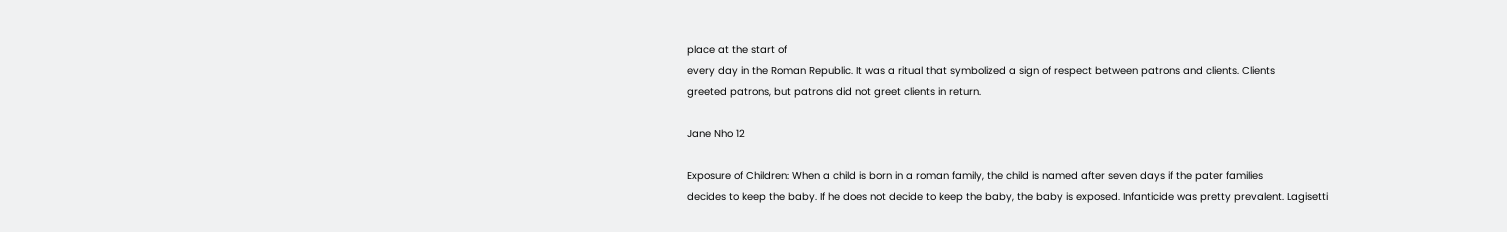place at the start of
every day in the Roman Republic. It was a ritual that symbolized a sign of respect between patrons and clients. Clients
greeted patrons, but patrons did not greet clients in return.

Jane Nho 12

Exposure of Children: When a child is born in a roman family, the child is named after seven days if the pater families
decides to keep the baby. If he does not decide to keep the baby, the baby is exposed. Infanticide was pretty prevalent. Lagisetti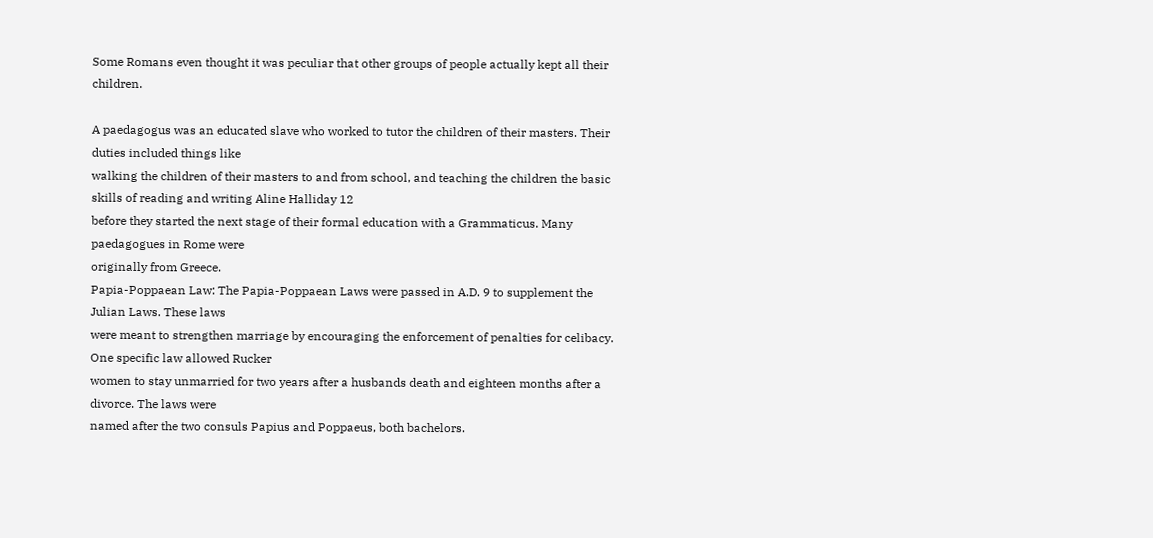Some Romans even thought it was peculiar that other groups of people actually kept all their children.

A paedagogus was an educated slave who worked to tutor the children of their masters. Their duties included things like
walking the children of their masters to and from school, and teaching the children the basic skills of reading and writing Aline Halliday 12
before they started the next stage of their formal education with a Grammaticus. Many paedagogues in Rome were
originally from Greece.
Papia-Poppaean Law: The Papia-Poppaean Laws were passed in A.D. 9 to supplement the Julian Laws. These laws
were meant to strengthen marriage by encouraging the enforcement of penalties for celibacy. One specific law allowed Rucker
women to stay unmarried for two years after a husbands death and eighteen months after a divorce. The laws were
named after the two consuls Papius and Poppaeus, both bachelors.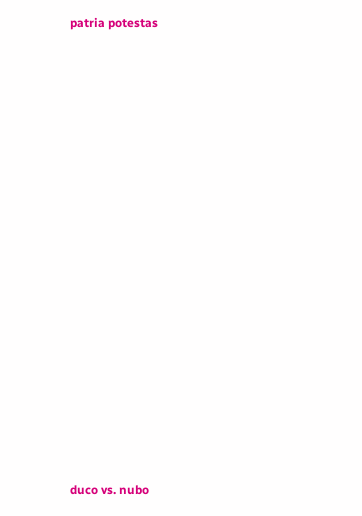patria potestas


















duco vs. nubo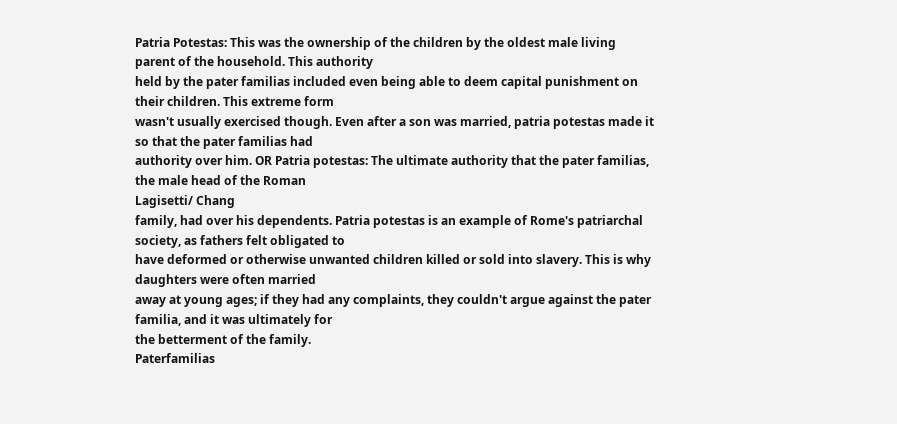Patria Potestas: This was the ownership of the children by the oldest male living parent of the household. This authority
held by the pater familias included even being able to deem capital punishment on their children. This extreme form
wasn't usually exercised though. Even after a son was married, patria potestas made it so that the pater familias had
authority over him. OR Patria potestas: The ultimate authority that the pater familias, the male head of the Roman
Lagisetti/ Chang
family, had over his dependents. Patria potestas is an example of Rome's patriarchal society, as fathers felt obligated to
have deformed or otherwise unwanted children killed or sold into slavery. This is why daughters were often married
away at young ages; if they had any complaints, they couldn't argue against the pater familia, and it was ultimately for
the betterment of the family.
Paterfamilias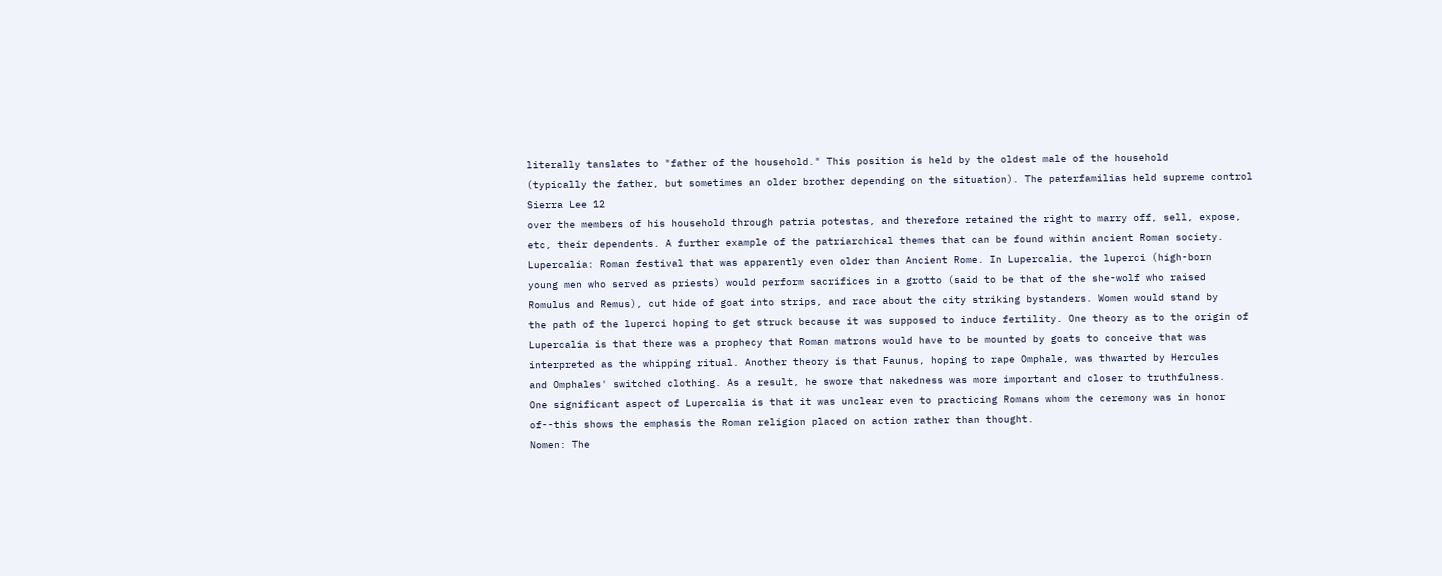literally tanslates to "father of the household." This position is held by the oldest male of the household
(typically the father, but sometimes an older brother depending on the situation). The paterfamilias held supreme control
Sierra Lee 12
over the members of his household through patria potestas, and therefore retained the right to marry off, sell, expose,
etc, their dependents. A further example of the patriarchical themes that can be found within ancient Roman society.
Lupercalia: Roman festival that was apparently even older than Ancient Rome. In Lupercalia, the luperci (high-born
young men who served as priests) would perform sacrifices in a grotto (said to be that of the she-wolf who raised
Romulus and Remus), cut hide of goat into strips, and race about the city striking bystanders. Women would stand by
the path of the luperci hoping to get struck because it was supposed to induce fertility. One theory as to the origin of
Lupercalia is that there was a prophecy that Roman matrons would have to be mounted by goats to conceive that was
interpreted as the whipping ritual. Another theory is that Faunus, hoping to rape Omphale, was thwarted by Hercules
and Omphales' switched clothing. As a result, he swore that nakedness was more important and closer to truthfulness.
One significant aspect of Lupercalia is that it was unclear even to practicing Romans whom the ceremony was in honor
of--this shows the emphasis the Roman religion placed on action rather than thought.
Nomen: The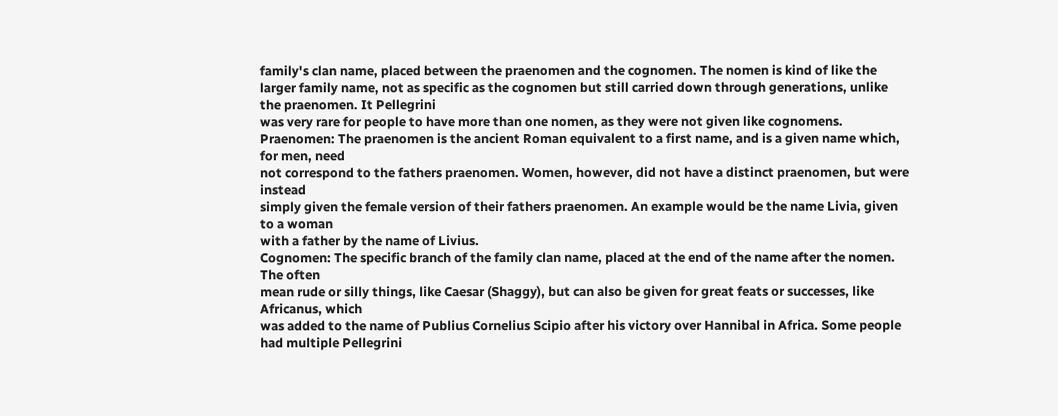family's clan name, placed between the praenomen and the cognomen. The nomen is kind of like the
larger family name, not as specific as the cognomen but still carried down through generations, unlike the praenomen. It Pellegrini
was very rare for people to have more than one nomen, as they were not given like cognomens.
Praenomen: The praenomen is the ancient Roman equivalent to a first name, and is a given name which, for men, need
not correspond to the fathers praenomen. Women, however, did not have a distinct praenomen, but were instead
simply given the female version of their fathers praenomen. An example would be the name Livia, given to a woman
with a father by the name of Livius.
Cognomen: The specific branch of the family clan name, placed at the end of the name after the nomen. The often
mean rude or silly things, like Caesar (Shaggy), but can also be given for great feats or successes, like Africanus, which
was added to the name of Publius Cornelius Scipio after his victory over Hannibal in Africa. Some people had multiple Pellegrini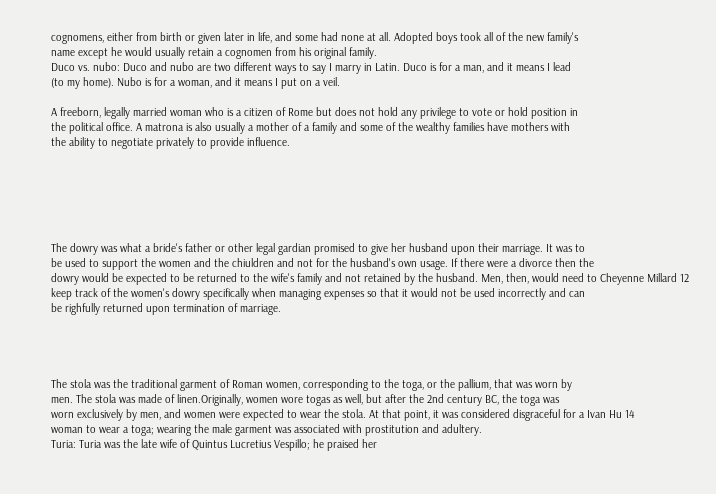cognomens, either from birth or given later in life, and some had none at all. Adopted boys took all of the new family's
name except he would usually retain a cognomen from his original family.
Duco vs. nubo: Duco and nubo are two different ways to say I marry in Latin. Duco is for a man, and it means I lead
(to my home). Nubo is for a woman, and it means I put on a veil.

A freeborn, legally married woman who is a citizen of Rome but does not hold any privilege to vote or hold position in
the political office. A matrona is also usually a mother of a family and some of the wealthy families have mothers with
the ability to negotiate privately to provide influence.






The dowry was what a bride's father or other legal gardian promised to give her husband upon their marriage. It was to
be used to support the women and the chiuldren and not for the husband's own usage. If there were a divorce then the
dowry would be expected to be returned to the wife's family and not retained by the husband. Men, then, would need to Cheyenne Millard 12
keep track of the women's dowry specifically when managing expenses so that it would not be used incorrectly and can
be righfully returned upon termination of marriage.




The stola was the traditional garment of Roman women, corresponding to the toga, or the pallium, that was worn by
men. The stola was made of linen.Originally, women wore togas as well, but after the 2nd century BC, the toga was
worn exclusively by men, and women were expected to wear the stola. At that point, it was considered disgraceful for a Ivan Hu 14
woman to wear a toga; wearing the male garment was associated with prostitution and adultery.
Turia: Turia was the late wife of Quintus Lucretius Vespillo; he praised her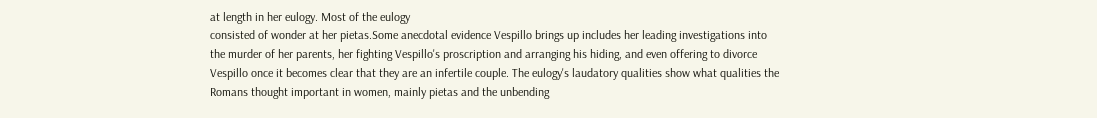at length in her eulogy. Most of the eulogy
consisted of wonder at her pietas.Some anecdotal evidence Vespillo brings up includes her leading investigations into
the murder of her parents, her fighting Vespillo's proscription and arranging his hiding, and even offering to divorce
Vespillo once it becomes clear that they are an infertile couple. The eulogy's laudatory qualities show what qualities the
Romans thought important in women, mainly pietas and the unbending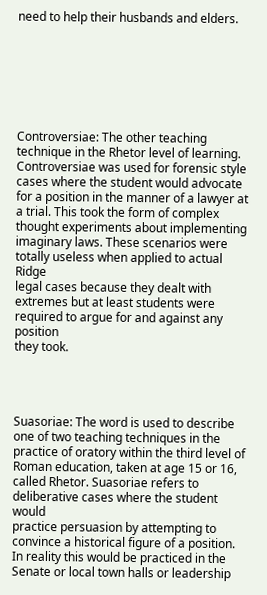need to help their husbands and elders.







Controversiae: The other teaching technique in the Rhetor level of learning. Controversiae was used for forensic style
cases where the student would advocate for a position in the manner of a lawyer at a trial. This took the form of complex
thought experiments about implementing imaginary laws. These scenarios were totally useless when applied to actual Ridge
legal cases because they dealt with extremes but at least students were required to argue for and against any position
they took.




Suasoriae: The word is used to describe one of two teaching techniques in the practice of oratory within the third level of
Roman education, taken at age 15 or 16, called Rhetor. Suasoriae refers to deliberative cases where the student would
practice persuasion by attempting to convince a historical figure of a position. In reality this would be practiced in the
Senate or local town halls or leadership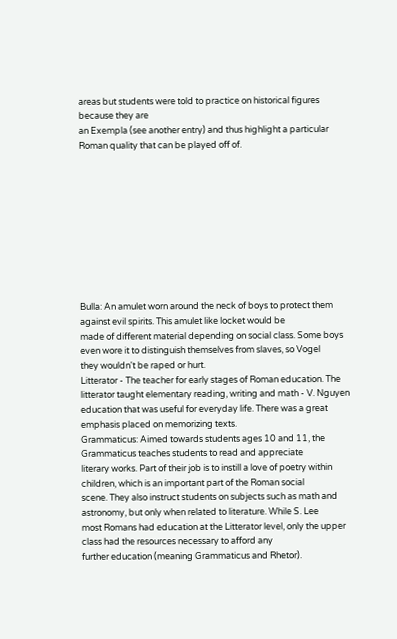areas but students were told to practice on historical figures because they are
an Exempla (see another entry) and thus highlight a particular Roman quality that can be played off of.










Bulla: An amulet worn around the neck of boys to protect them against evil spirits. This amulet like locket would be
made of different material depending on social class. Some boys even wore it to distinguish themselves from slaves, so Vogel
they wouldn't be raped or hurt.
Litterator - The teacher for early stages of Roman education. The litterator taught elementary reading, writing and math - V. Nguyen
education that was useful for everyday life. There was a great emphasis placed on memorizing texts.
Grammaticus: Aimed towards students ages 10 and 11, the Grammaticus teaches students to read and appreciate
literary works. Part of their job is to instill a love of poetry within children, which is an important part of the Roman social
scene. They also instruct students on subjects such as math and astronomy, but only when related to literature. While S. Lee
most Romans had education at the Litterator level, only the upper class had the resources necessary to afford any
further education (meaning Grammaticus and Rhetor).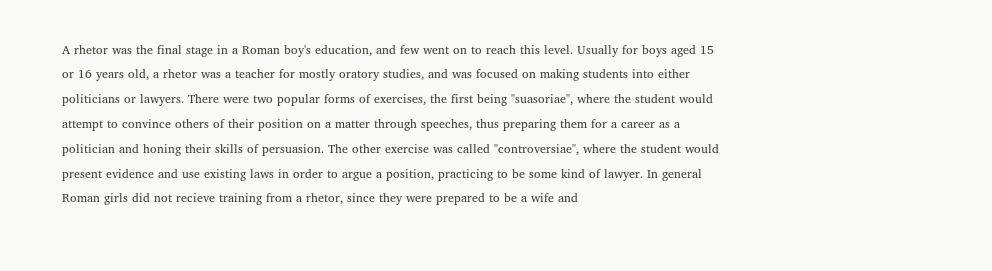A rhetor was the final stage in a Roman boy's education, and few went on to reach this level. Usually for boys aged 15
or 16 years old, a rhetor was a teacher for mostly oratory studies, and was focused on making students into either
politicians or lawyers. There were two popular forms of exercises, the first being "suasoriae", where the student would
attempt to convince others of their position on a matter through speeches, thus preparing them for a career as a
politician and honing their skills of persuasion. The other exercise was called "controversiae", where the student would
present evidence and use existing laws in order to argue a position, practicing to be some kind of lawyer. In general
Roman girls did not recieve training from a rhetor, since they were prepared to be a wife and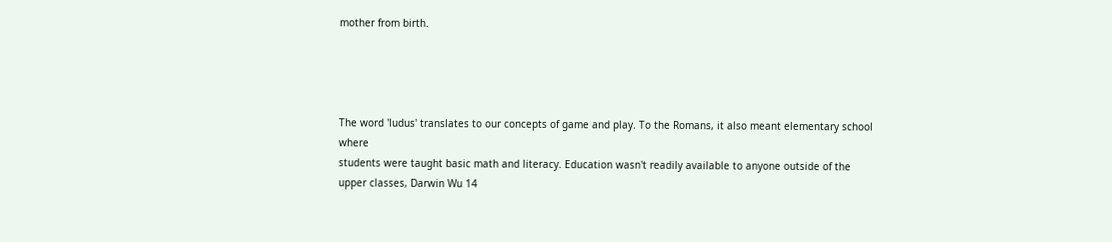mother from birth.




The word 'ludus' translates to our concepts of game and play. To the Romans, it also meant elementary school where
students were taught basic math and literacy. Education wasn't readily available to anyone outside of the upper classes, Darwin Wu 14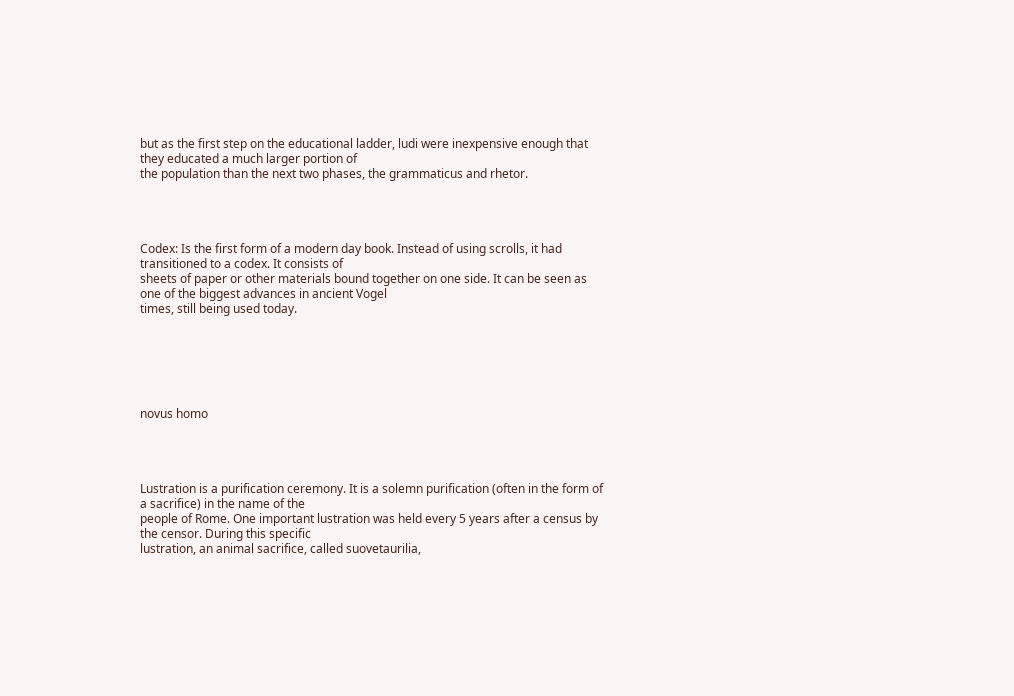but as the first step on the educational ladder, ludi were inexpensive enough that they educated a much larger portion of
the population than the next two phases, the grammaticus and rhetor.




Codex: Is the first form of a modern day book. Instead of using scrolls, it had transitioned to a codex. It consists of
sheets of paper or other materials bound together on one side. It can be seen as one of the biggest advances in ancient Vogel
times, still being used today.






novus homo




Lustration is a purification ceremony. It is a solemn purification (often in the form of a sacrifice) in the name of the
people of Rome. One important lustration was held every 5 years after a census by the censor. During this specific
lustration, an animal sacrifice, called suovetaurilia,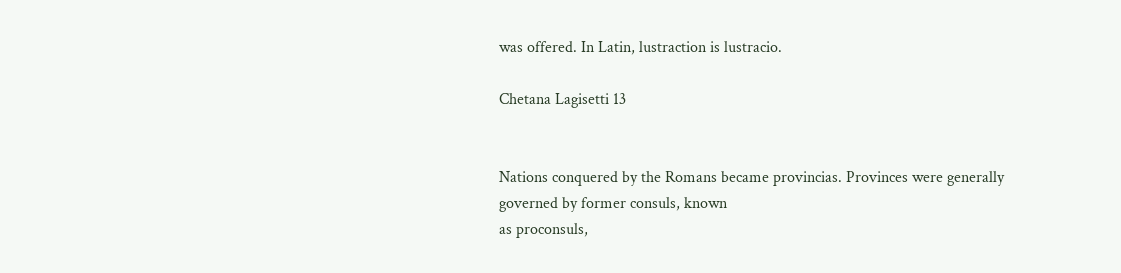was offered. In Latin, lustraction is lustracio.

Chetana Lagisetti 13


Nations conquered by the Romans became provincias. Provinces were generally governed by former consuls, known
as proconsuls,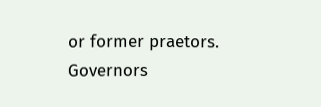or former praetors. Governors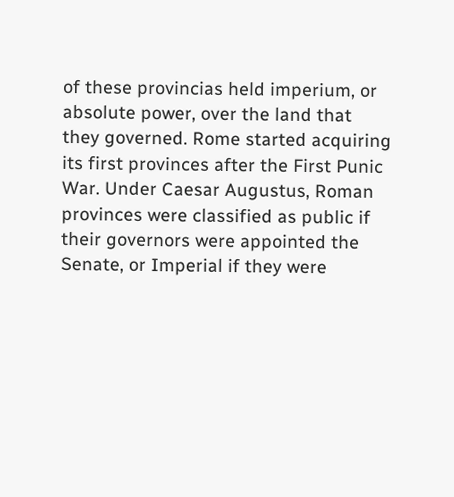of these provincias held imperium, or absolute power, over the land that
they governed. Rome started acquiring its first provinces after the First Punic War. Under Caesar Augustus, Roman
provinces were classified as public if their governors were appointed the Senate, or Imperial if they were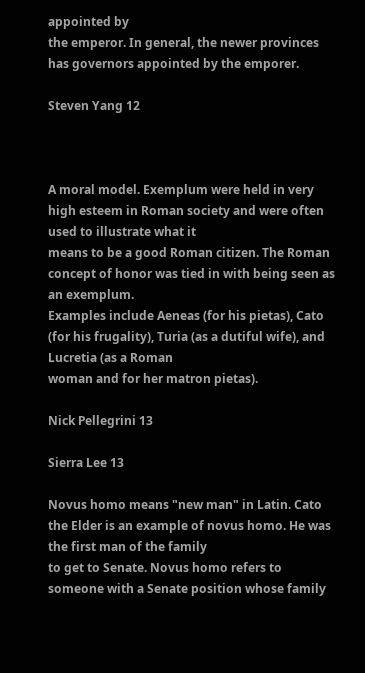appointed by
the emperor. In general, the newer provinces has governors appointed by the emporer.

Steven Yang 12



A moral model. Exemplum were held in very high esteem in Roman society and were often used to illustrate what it
means to be a good Roman citizen. The Roman concept of honor was tied in with being seen as an exemplum.
Examples include Aeneas (for his pietas), Cato (for his frugality), Turia (as a dutiful wife), and Lucretia (as a Roman
woman and for her matron pietas).

Nick Pellegrini 13

Sierra Lee 13

Novus homo means "new man" in Latin. Cato the Elder is an example of novus homo. He was the first man of the family
to get to Senate. Novus homo refers to someone with a Senate position whose family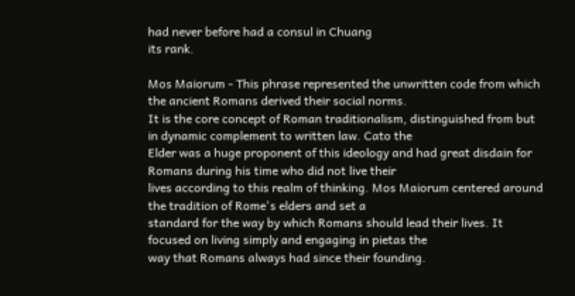had never before had a consul in Chuang
its rank.

Mos Maiorum - This phrase represented the unwritten code from which the ancient Romans derived their social norms.
It is the core concept of Roman traditionalism, distinguished from but in dynamic complement to written law. Cato the
Elder was a huge proponent of this ideology and had great disdain for Romans during his time who did not live their
lives according to this realm of thinking. Mos Maiorum centered around the tradition of Rome's elders and set a
standard for the way by which Romans should lead their lives. It focused on living simply and engaging in pietas the
way that Romans always had since their founding.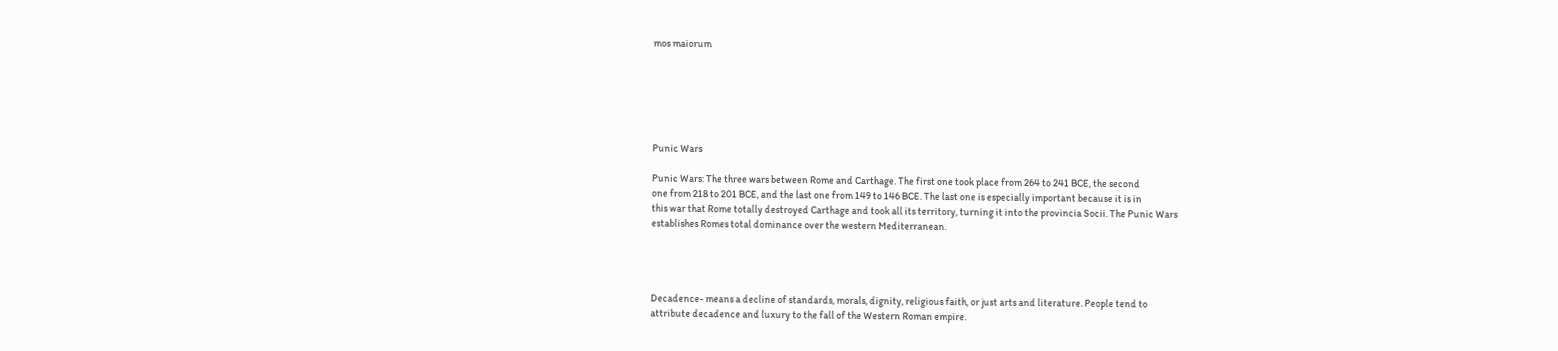mos maiorum






Punic Wars

Punic Wars: The three wars between Rome and Carthage. The first one took place from 264 to 241 BCE, the second
one from 218 to 201 BCE, and the last one from 149 to 146 BCE. The last one is especially important because it is in
this war that Rome totally destroyed Carthage and took all its territory, turning it into the provincia Socii. The Punic Wars
establishes Romes total dominance over the western Mediterranean.




Decadence- means a decline of standards, morals, dignity, religious faith, or just arts and literature. People tend to
attribute decadence and luxury to the fall of the Western Roman empire.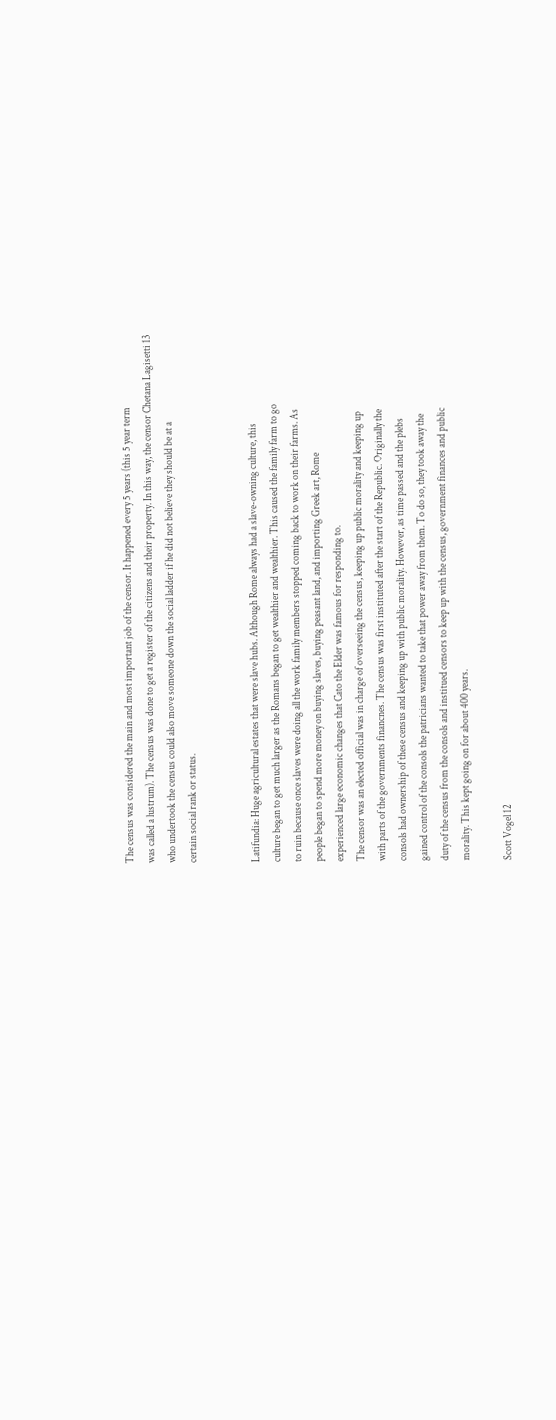The census was considered the main and most important job of the censor. It happened every 5 years (this 5 year term
was called a lustrum). The census was done to get a register of the citizens and their property. In this way, the censor Chetana Lagisetti 13
who undertook the census could also move someone down the social ladder if he did not believe they should be at a
certain social rank or status.


Latifundia: Huge agricultural estates that were slave hubs. Although Rome always had a slave-owning culture, this
culture began to get much larger as the Romans began to get wealthier and wealthier. This caused the family farm to go
to ruin because once slaves were doing all the work family members stopped coming back to work on their farms. As
people began to spend more money on buying slaves, buying peasant land, and importing Greek art, Rome
experienced large economic changes that Cato the Elder was famous for responding to.
The censor was an elected official was in charge of overseeing the census, keeping up public morality and keeping up
with parts of the governments financnes. The census was first instituted after the start of the Republic. Originally the
consols had ownership of these census and keeping up with public morality. However, as time passed and the plebs
gained control of the consols the patricians wanted to take that power away from them. To do so, they took away the
duty of the census from the consols and institued censors to keep up with the census, government finances and public
morality. This kept going on for about 400 years.

Scott Vogel 12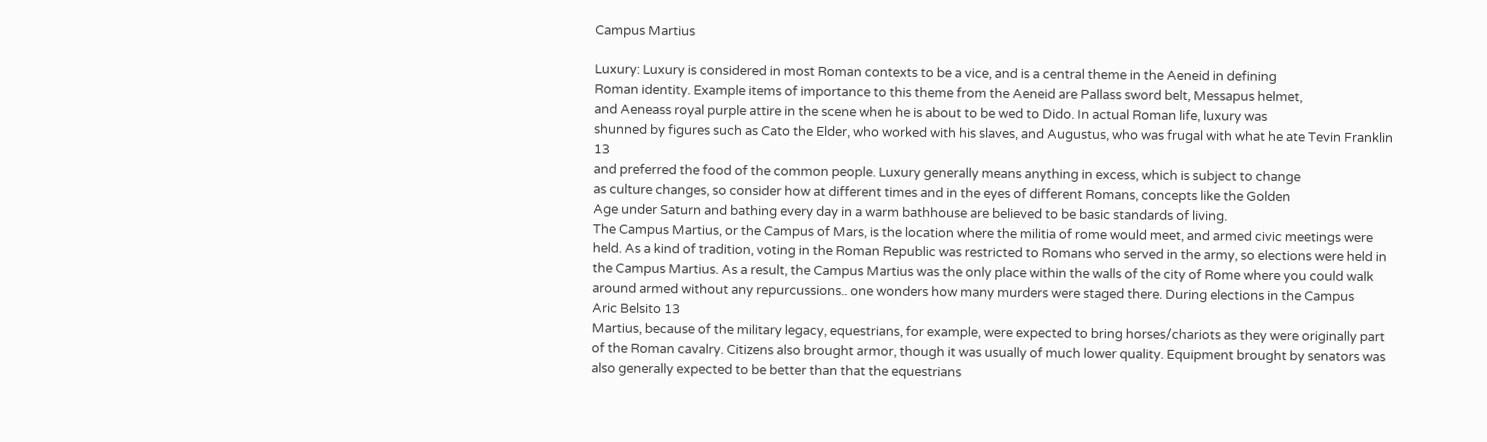Campus Martius

Luxury: Luxury is considered in most Roman contexts to be a vice, and is a central theme in the Aeneid in defining
Roman identity. Example items of importance to this theme from the Aeneid are Pallass sword belt, Messapus helmet,
and Aeneass royal purple attire in the scene when he is about to be wed to Dido. In actual Roman life, luxury was
shunned by figures such as Cato the Elder, who worked with his slaves, and Augustus, who was frugal with what he ate Tevin Franklin 13
and preferred the food of the common people. Luxury generally means anything in excess, which is subject to change
as culture changes, so consider how at different times and in the eyes of different Romans, concepts like the Golden
Age under Saturn and bathing every day in a warm bathhouse are believed to be basic standards of living.
The Campus Martius, or the Campus of Mars, is the location where the militia of rome would meet, and armed civic meetings were
held. As a kind of tradition, voting in the Roman Republic was restricted to Romans who served in the army, so elections were held in
the Campus Martius. As a result, the Campus Martius was the only place within the walls of the city of Rome where you could walk
around armed without any repurcussions.. one wonders how many murders were staged there. During elections in the Campus
Aric Belsito 13
Martius, because of the military legacy, equestrians, for example, were expected to bring horses/chariots as they were originally part
of the Roman cavalry. Citizens also brought armor, though it was usually of much lower quality. Equipment brought by senators was
also generally expected to be better than that the equestrians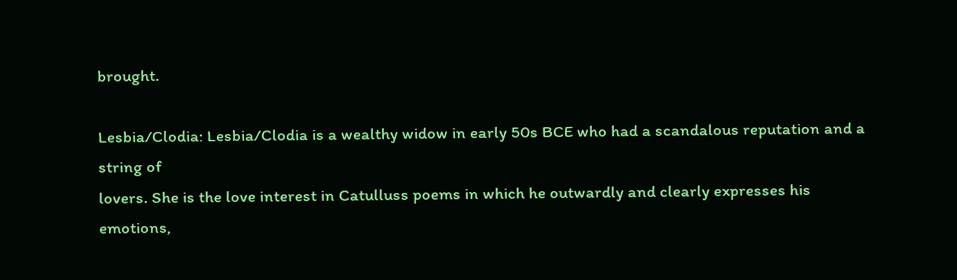brought.

Lesbia/Clodia: Lesbia/Clodia is a wealthy widow in early 50s BCE who had a scandalous reputation and a string of
lovers. She is the love interest in Catulluss poems in which he outwardly and clearly expresses his emotions,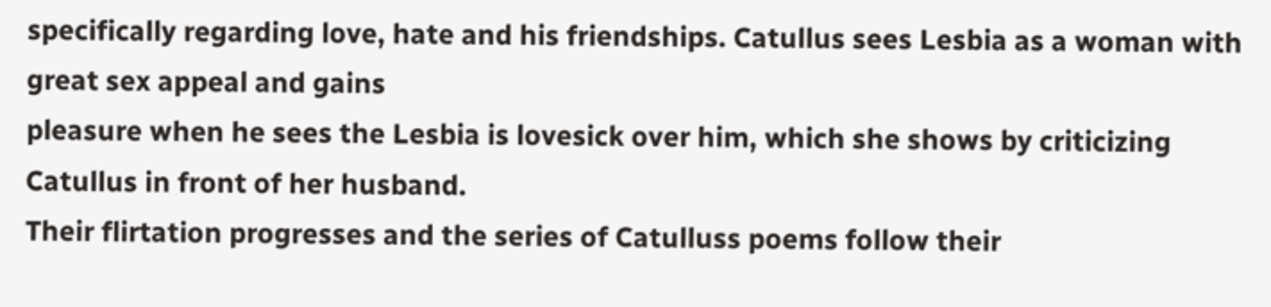specifically regarding love, hate and his friendships. Catullus sees Lesbia as a woman with great sex appeal and gains
pleasure when he sees the Lesbia is lovesick over him, which she shows by criticizing Catullus in front of her husband.
Their flirtation progresses and the series of Catulluss poems follow their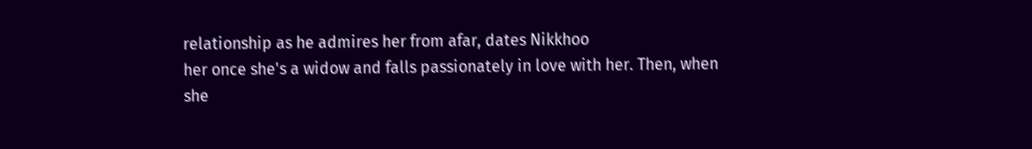relationship as he admires her from afar, dates Nikkhoo
her once she's a widow and falls passionately in love with her. Then, when she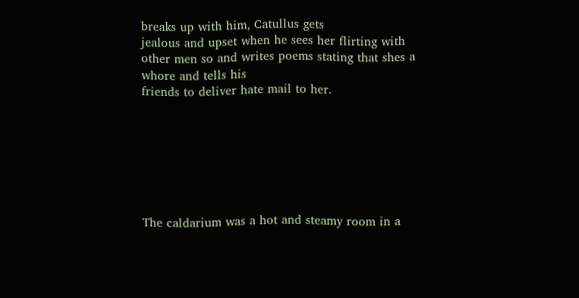breaks up with him, Catullus gets
jealous and upset when he sees her flirting with other men so and writes poems stating that shes a whore and tells his
friends to deliver hate mail to her.







The caldarium was a hot and steamy room in a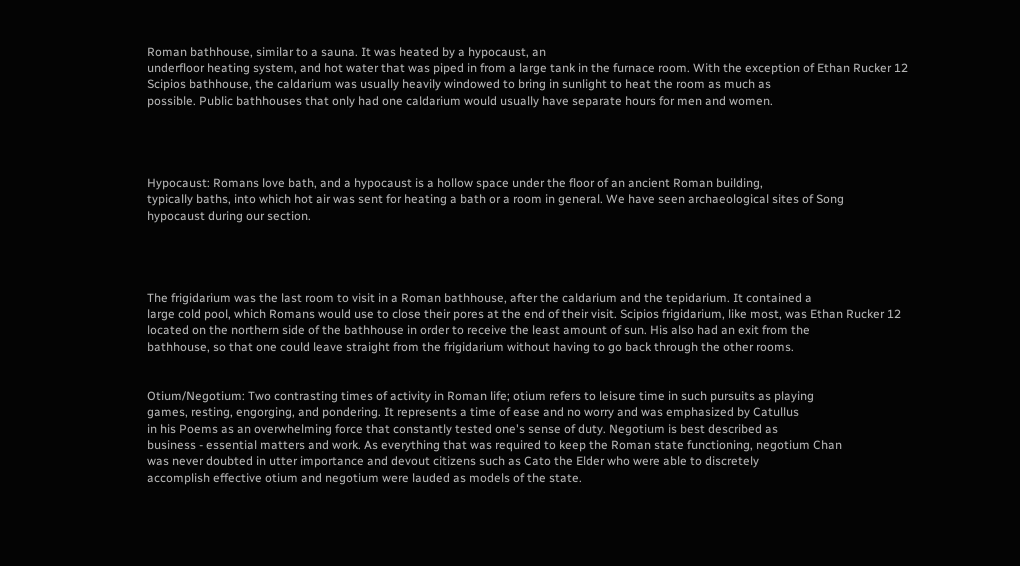Roman bathhouse, similar to a sauna. It was heated by a hypocaust, an
underfloor heating system, and hot water that was piped in from a large tank in the furnace room. With the exception of Ethan Rucker 12
Scipios bathhouse, the caldarium was usually heavily windowed to bring in sunlight to heat the room as much as
possible. Public bathhouses that only had one caldarium would usually have separate hours for men and women.




Hypocaust: Romans love bath, and a hypocaust is a hollow space under the floor of an ancient Roman building,
typically baths, into which hot air was sent for heating a bath or a room in general. We have seen archaeological sites of Song
hypocaust during our section.




The frigidarium was the last room to visit in a Roman bathhouse, after the caldarium and the tepidarium. It contained a
large cold pool, which Romans would use to close their pores at the end of their visit. Scipios frigidarium, like most, was Ethan Rucker 12
located on the northern side of the bathhouse in order to receive the least amount of sun. His also had an exit from the
bathhouse, so that one could leave straight from the frigidarium without having to go back through the other rooms.


Otium/Negotium: Two contrasting times of activity in Roman life; otium refers to leisure time in such pursuits as playing
games, resting, engorging, and pondering. It represents a time of ease and no worry and was emphasized by Catullus
in his Poems as an overwhelming force that constantly tested one's sense of duty. Negotium is best described as
business - essential matters and work. As everything that was required to keep the Roman state functioning, negotium Chan
was never doubted in utter importance and devout citizens such as Cato the Elder who were able to discretely
accomplish effective otium and negotium were lauded as models of the state.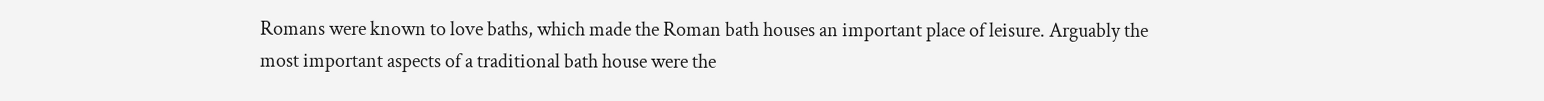Romans were known to love baths, which made the Roman bath houses an important place of leisure. Arguably the
most important aspects of a traditional bath house were the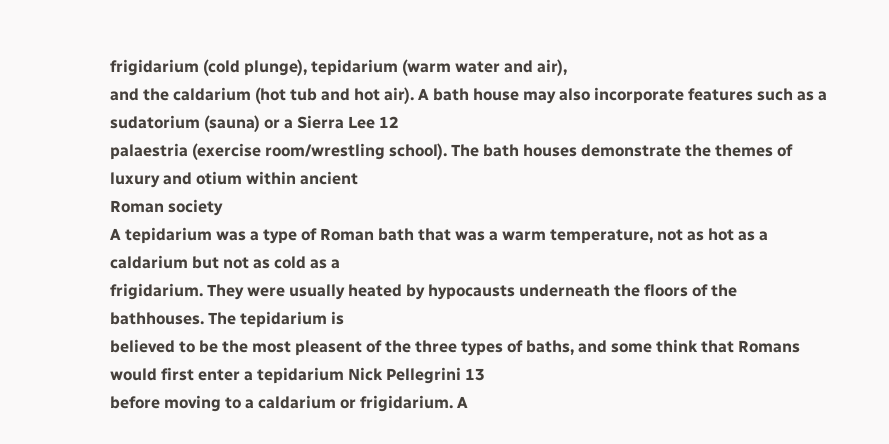frigidarium (cold plunge), tepidarium (warm water and air),
and the caldarium (hot tub and hot air). A bath house may also incorporate features such as a sudatorium (sauna) or a Sierra Lee 12
palaestria (exercise room/wrestling school). The bath houses demonstrate the themes of luxury and otium within ancient
Roman society
A tepidarium was a type of Roman bath that was a warm temperature, not as hot as a caldarium but not as cold as a
frigidarium. They were usually heated by hypocausts underneath the floors of the bathhouses. The tepidarium is
believed to be the most pleasent of the three types of baths, and some think that Romans would first enter a tepidarium Nick Pellegrini 13
before moving to a caldarium or frigidarium. A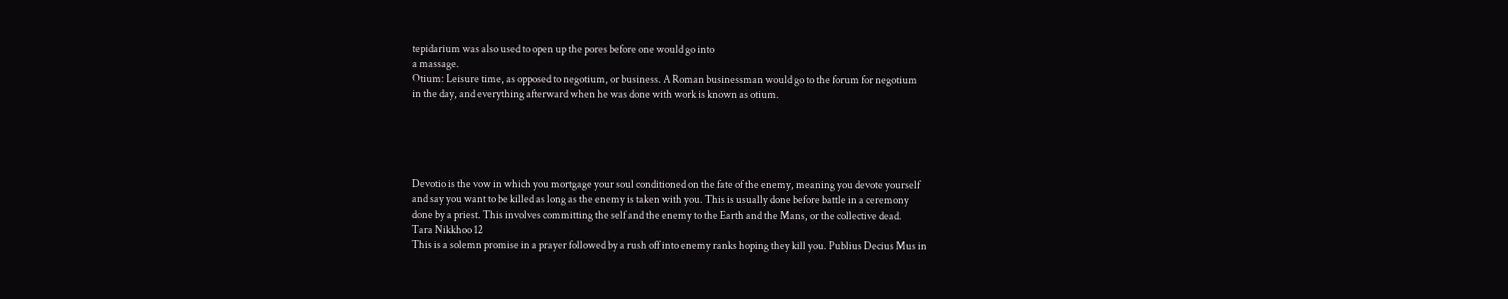tepidarium was also used to open up the pores before one would go into
a massage.
Otium: Leisure time, as opposed to negotium, or business. A Roman businessman would go to the forum for negotium
in the day, and everything afterward when he was done with work is known as otium.





Devotio is the vow in which you mortgage your soul conditioned on the fate of the enemy, meaning you devote yourself
and say you want to be killed as long as the enemy is taken with you. This is usually done before battle in a ceremony
done by a priest. This involves committing the self and the enemy to the Earth and the Mans, or the collective dead.
Tara Nikkhoo 12
This is a solemn promise in a prayer followed by a rush off into enemy ranks hoping they kill you. Publius Decius Mus in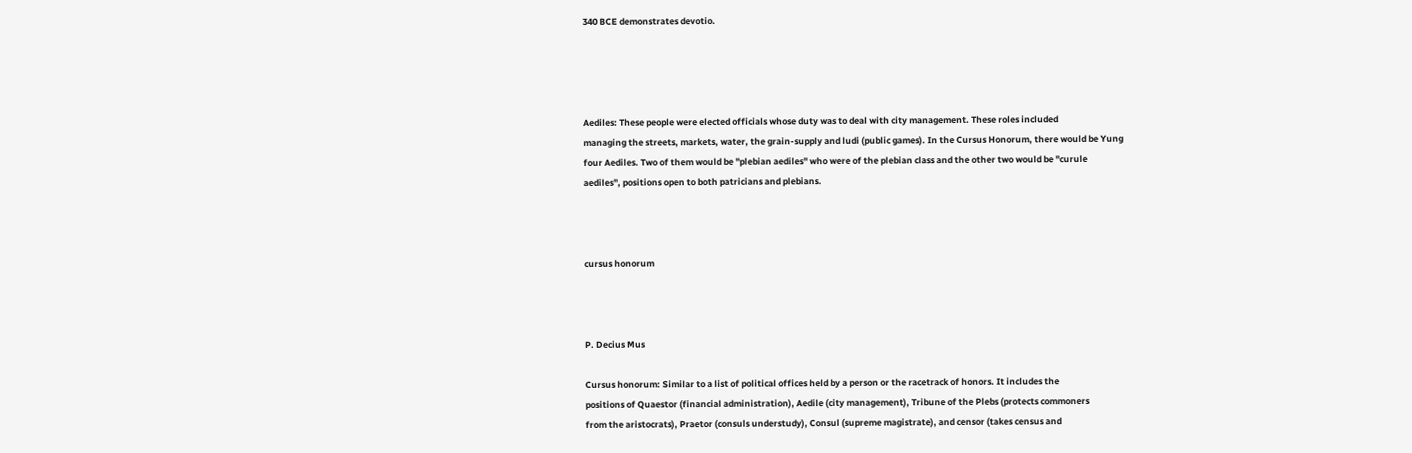340 BCE demonstrates devotio.




Aediles: These people were elected officials whose duty was to deal with city management. These roles included
managing the streets, markets, water, the grain-supply and ludi (public games). In the Cursus Honorum, there would be Yung
four Aediles. Two of them would be "plebian aediles" who were of the plebian class and the other two would be "curule
aediles", positions open to both patricians and plebians.



cursus honorum



P. Decius Mus

Cursus honorum: Similar to a list of political offices held by a person or the racetrack of honors. It includes the
positions of Quaestor (financial administration), Aedile (city management), Tribune of the Plebs (protects commoners
from the aristocrats), Praetor (consuls understudy), Consul (supreme magistrate), and censor (takes census and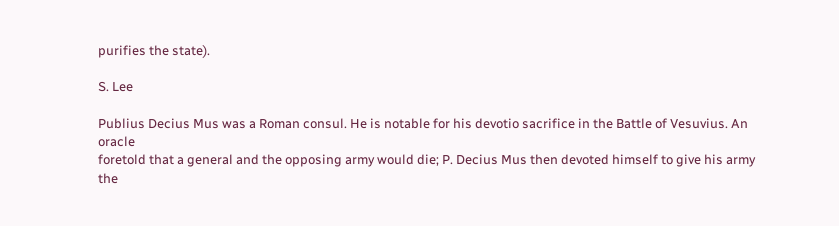purifies the state).

S. Lee

Publius Decius Mus was a Roman consul. He is notable for his devotio sacrifice in the Battle of Vesuvius. An oracle
foretold that a general and the opposing army would die; P. Decius Mus then devoted himself to give his army the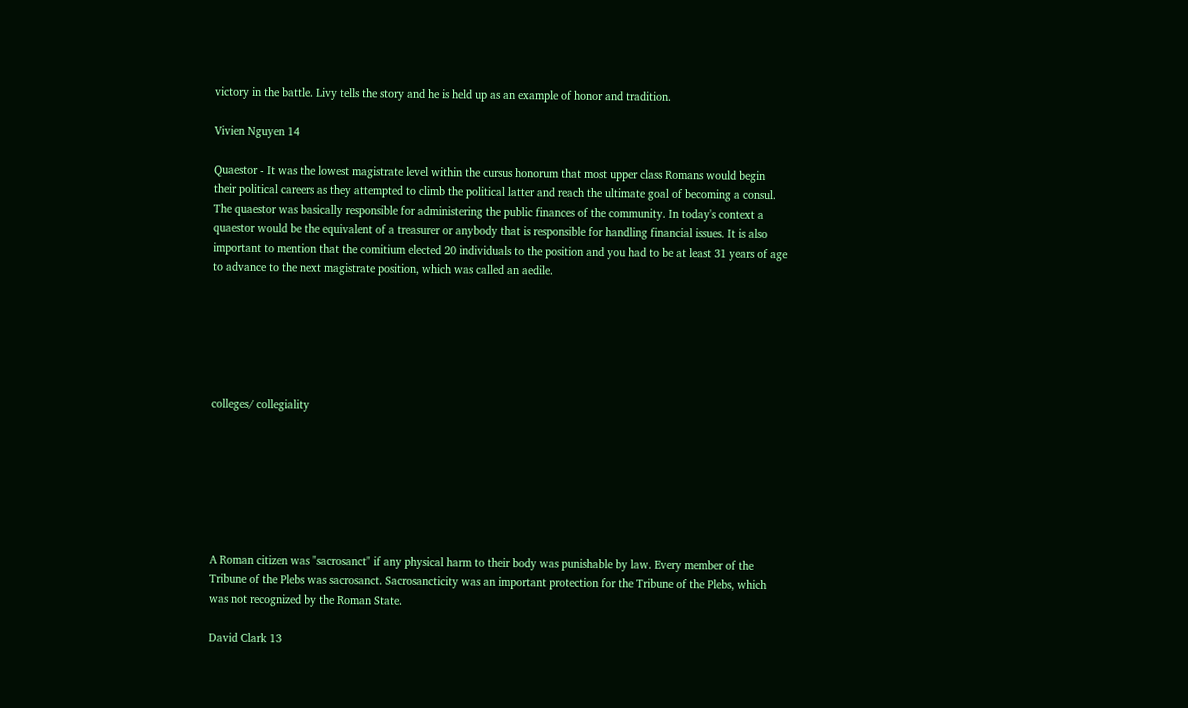victory in the battle. Livy tells the story and he is held up as an example of honor and tradition.

Vivien Nguyen 14

Quaestor - It was the lowest magistrate level within the cursus honorum that most upper class Romans would begin
their political careers as they attempted to climb the political latter and reach the ultimate goal of becoming a consul.
The quaestor was basically responsible for administering the public finances of the community. In today's context a
quaestor would be the equivalent of a treasurer or anybody that is responsible for handling financial issues. It is also
important to mention that the comitium elected 20 individuals to the position and you had to be at least 31 years of age
to advance to the next magistrate position, which was called an aedile.






colleges/ collegiality







A Roman citizen was "sacrosanct" if any physical harm to their body was punishable by law. Every member of the
Tribune of the Plebs was sacrosanct. Sacrosancticity was an important protection for the Tribune of the Plebs, which
was not recognized by the Roman State.

David Clark 13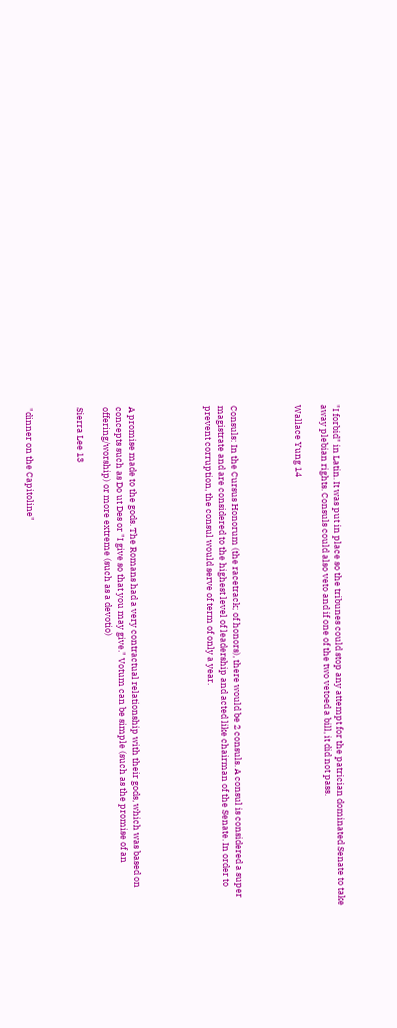"I forbid" in Latin. It was put in place so the tribunes could stop any attempt for the patrician dominated Senate to take
away plebian rights. Consuls could also veto and if one of the two vetoed a bill, it did not pass.

Wallace Yung 14




Consuls: In the Cursus Honorum (the racetrack; of honors), there would be 2 consuls. A consul is considered a super
magistrate and are considered to the highest level of leadership and acted like chairman of the Senate. In order to
prevent corruption, the consul would serve of term of only a year.





A promise made to the gods. The Romans had a very contractual relationship with their gods, which was based on
concepts such as Do ut Des or "I give so that you may give." Votum can be simple (such as the promise of an
offering/worship) or more extreme (such as a devotio)

Sierra Lee 13



"dinner on the Capitoline"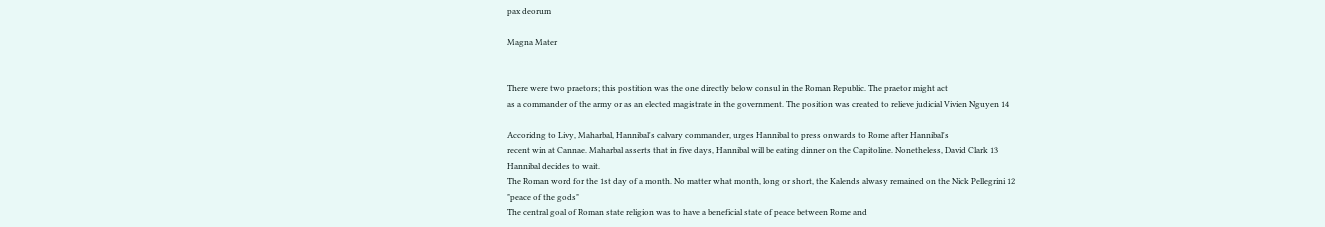pax deorum

Magna Mater


There were two praetors; this postition was the one directly below consul in the Roman Republic. The praetor might act
as a commander of the army or as an elected magistrate in the government. The position was created to relieve judicial Vivien Nguyen 14

Accoridng to Livy, Maharbal, Hannibal's calvary commander, urges Hannibal to press onwards to Rome after Hannibal's
recent win at Cannae. Maharbal asserts that in five days, Hannibal will be eating dinner on the Capitoline. Nonetheless, David Clark 13
Hannibal decides to wait.
The Roman word for the 1st day of a month. No matter what month, long or short, the Kalends alwasy remained on the Nick Pellegrini 12
"peace of the gods"
The central goal of Roman state religion was to have a beneficial state of peace between Rome and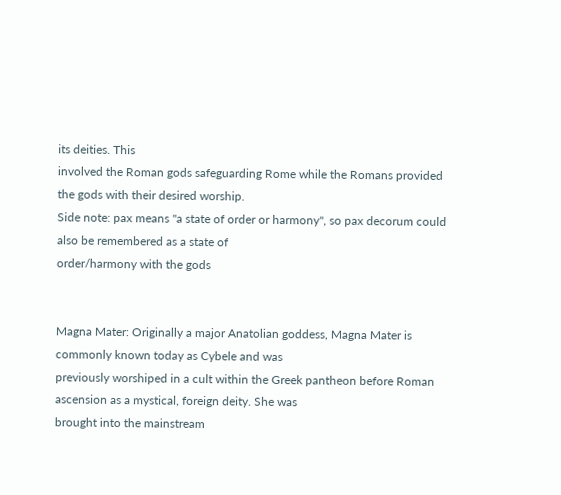its deities. This
involved the Roman gods safeguarding Rome while the Romans provided the gods with their desired worship.
Side note: pax means "a state of order or harmony", so pax decorum could also be remembered as a state of
order/harmony with the gods


Magna Mater: Originally a major Anatolian goddess, Magna Mater is commonly known today as Cybele and was
previously worshiped in a cult within the Greek pantheon before Roman ascension as a mystical, foreign deity. She was
brought into the mainstream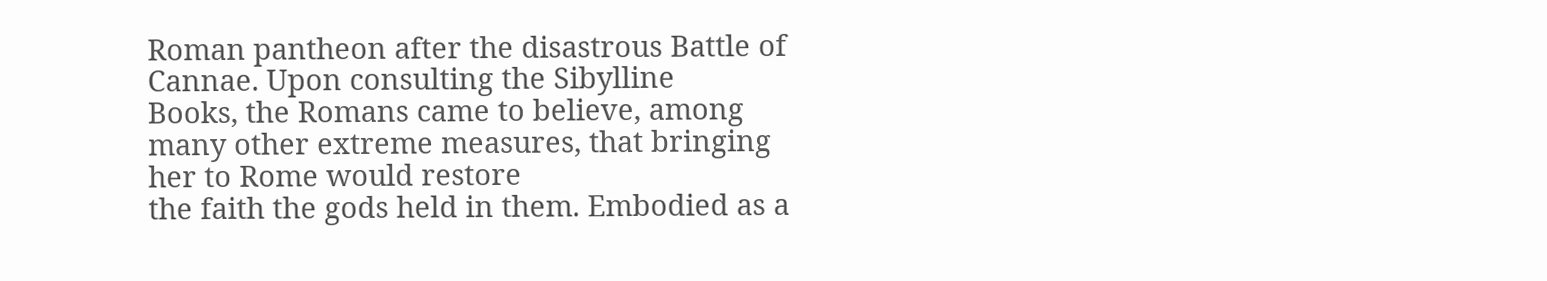Roman pantheon after the disastrous Battle of Cannae. Upon consulting the Sibylline
Books, the Romans came to believe, among many other extreme measures, that bringing her to Rome would restore
the faith the gods held in them. Embodied as a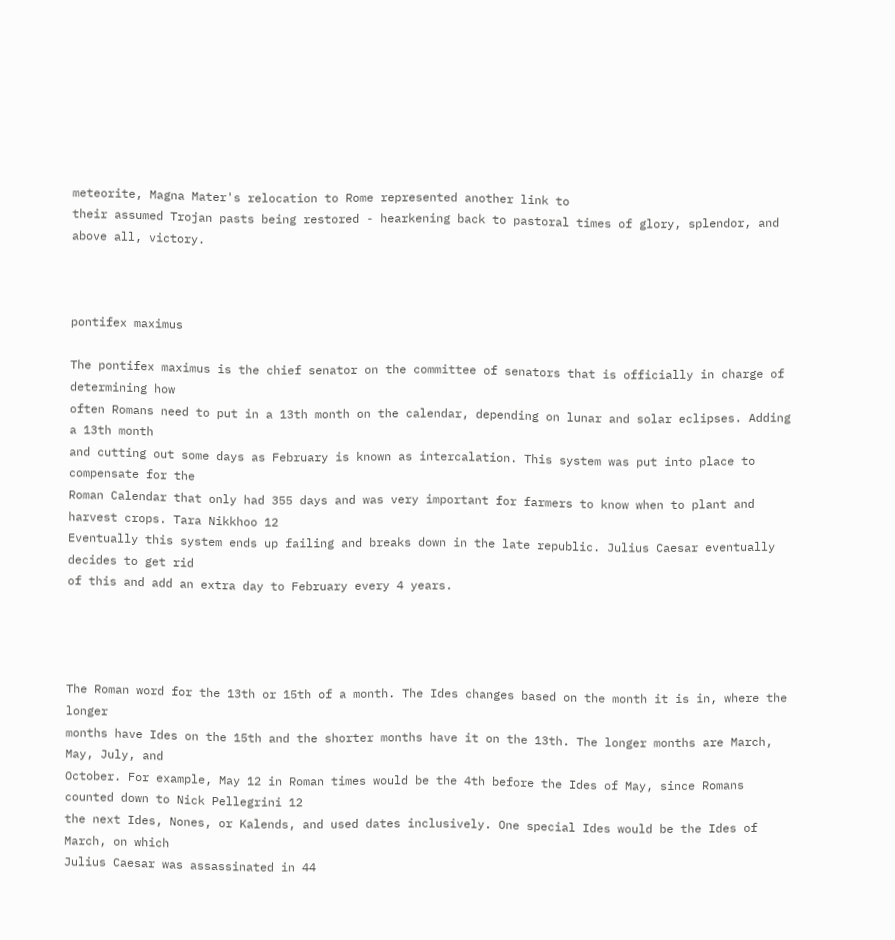meteorite, Magna Mater's relocation to Rome represented another link to
their assumed Trojan pasts being restored - hearkening back to pastoral times of glory, splendor, and above all, victory.



pontifex maximus

The pontifex maximus is the chief senator on the committee of senators that is officially in charge of determining how
often Romans need to put in a 13th month on the calendar, depending on lunar and solar eclipses. Adding a 13th month
and cutting out some days as February is known as intercalation. This system was put into place to compensate for the
Roman Calendar that only had 355 days and was very important for farmers to know when to plant and harvest crops. Tara Nikkhoo 12
Eventually this system ends up failing and breaks down in the late republic. Julius Caesar eventually decides to get rid
of this and add an extra day to February every 4 years.




The Roman word for the 13th or 15th of a month. The Ides changes based on the month it is in, where the longer
months have Ides on the 15th and the shorter months have it on the 13th. The longer months are March, May, July, and
October. For example, May 12 in Roman times would be the 4th before the Ides of May, since Romans counted down to Nick Pellegrini 12
the next Ides, Nones, or Kalends, and used dates inclusively. One special Ides would be the Ides of March, on which
Julius Caesar was assassinated in 44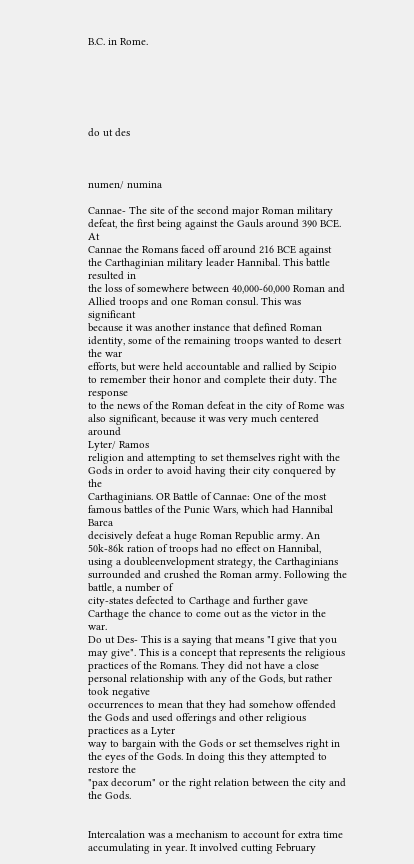B.C. in Rome.






do ut des



numen/ numina

Cannae- The site of the second major Roman military defeat, the first being against the Gauls around 390 BCE. At
Cannae the Romans faced off around 216 BCE against the Carthaginian military leader Hannibal. This battle resulted in
the loss of somewhere between 40,000-60,000 Roman and Allied troops and one Roman consul. This was significant
because it was another instance that defined Roman identity, some of the remaining troops wanted to desert the war
efforts, but were held accountable and rallied by Scipio to remember their honor and complete their duty. The response
to the news of the Roman defeat in the city of Rome was also significant, because it was very much centered around
Lyter/ Ramos
religion and attempting to set themselves right with the Gods in order to avoid having their city conquered by the
Carthaginians. OR Battle of Cannae: One of the most famous battles of the Punic Wars, which had Hannibal Barca
decisively defeat a huge Roman Republic army. An 50k-86k ration of troops had no effect on Hannibal, using a doubleenvelopment strategy, the Carthaginians surrounded and crushed the Roman army. Following the battle, a number of
city-states defected to Carthage and further gave Carthage the chance to come out as the victor in the war.
Do ut Des- This is a saying that means "I give that you may give". This is a concept that represents the religious
practices of the Romans. They did not have a close personal relationship with any of the Gods, but rather took negative
occurrences to mean that they had somehow offended the Gods and used offerings and other religious practices as a Lyter
way to bargain with the Gods or set themselves right in the eyes of the Gods. In doing this they attempted to restore the
"pax decorum" or the right relation between the city and the Gods.


Intercalation was a mechanism to account for extra time accumulating in year. It involved cutting February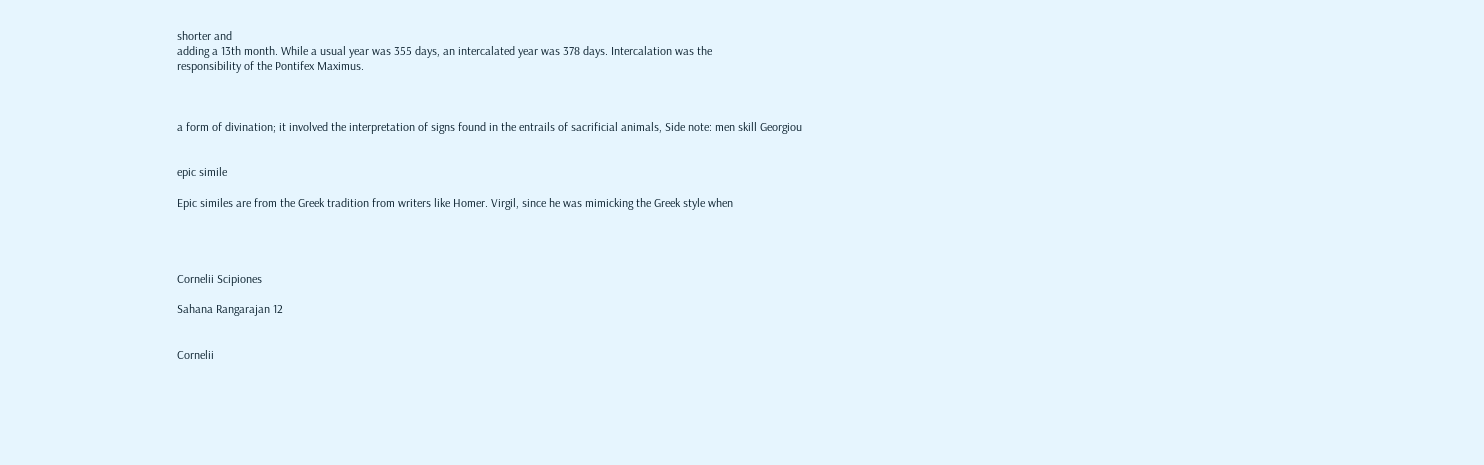shorter and
adding a 13th month. While a usual year was 355 days, an intercalated year was 378 days. Intercalation was the
responsibility of the Pontifex Maximus.



a form of divination; it involved the interpretation of signs found in the entrails of sacrificial animals, Side note: men skill Georgiou


epic simile

Epic similes are from the Greek tradition from writers like Homer. Virgil, since he was mimicking the Greek style when




Cornelii Scipiones

Sahana Rangarajan 12


Cornelii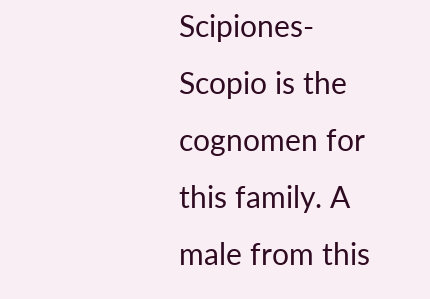Scipiones- Scopio is the cognomen for this family. A male from this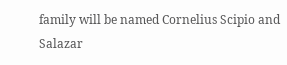family will be named Cornelius Scipio and Salazar